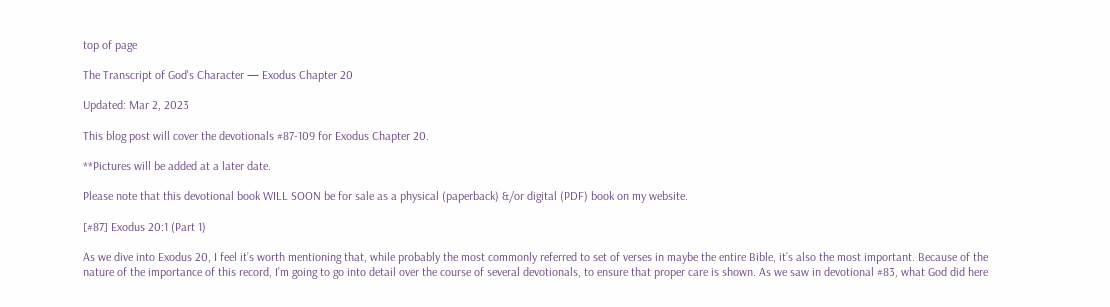top of page

The Transcript of God's Character — Exodus Chapter 20

Updated: Mar 2, 2023

This blog post will cover the devotionals #87-109 for Exodus Chapter 20.

**Pictures will be added at a later date.

Please note that this devotional book WILL SOON be for sale as a physical (paperback) &/or digital (PDF) book on my website.

[#87] Exodus 20:1 (Part 1)

As we dive into Exodus 20, I feel it’s worth mentioning that, while probably the most commonly referred to set of verses in maybe the entire Bible, it’s also the most important. Because of the nature of the importance of this record, I’m going to go into detail over the course of several devotionals, to ensure that proper care is shown. As we saw in devotional #83, what God did here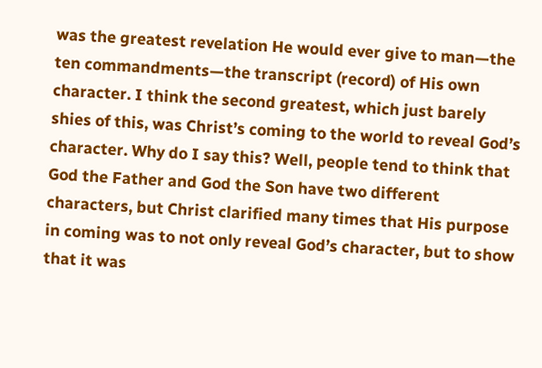was the greatest revelation He would ever give to man—the ten commandments—the transcript (record) of His own character. I think the second greatest, which just barely shies of this, was Christ’s coming to the world to reveal God’s character. Why do I say this? Well, people tend to think that God the Father and God the Son have two different characters, but Christ clarified many times that His purpose in coming was to not only reveal God’s character, but to show that it was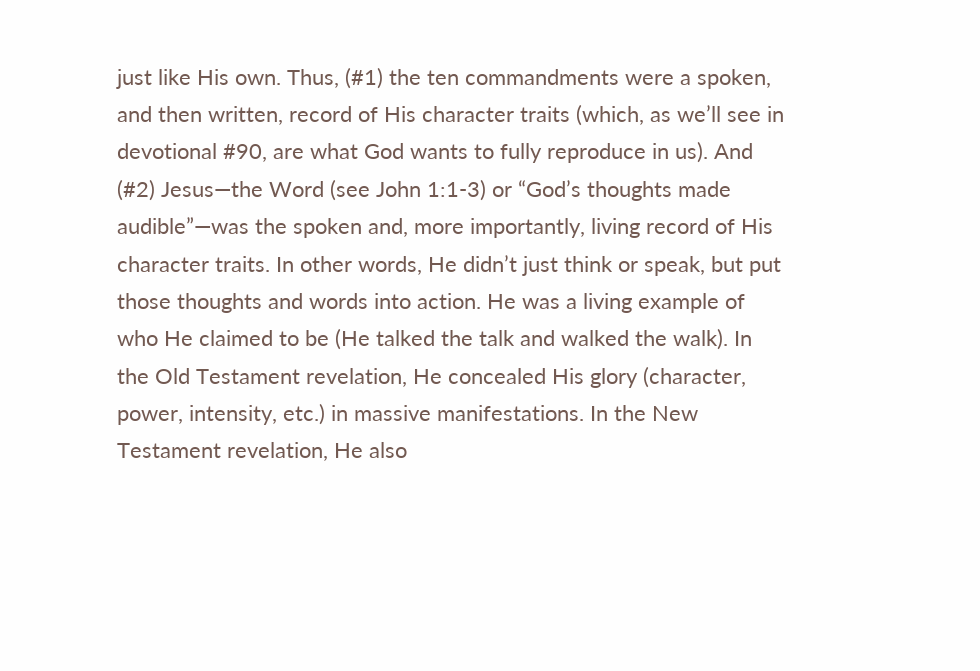just like His own. Thus, (#1) the ten commandments were a spoken, and then written, record of His character traits (which, as we’ll see in devotional #90, are what God wants to fully reproduce in us). And (#2) Jesus—the Word (see John 1:1-3) or “God’s thoughts made audible”—was the spoken and, more importantly, living record of His character traits. In other words, He didn’t just think or speak, but put those thoughts and words into action. He was a living example of who He claimed to be (He talked the talk and walked the walk). In the Old Testament revelation, He concealed His glory (character, power, intensity, etc.) in massive manifestations. In the New Testament revelation, He also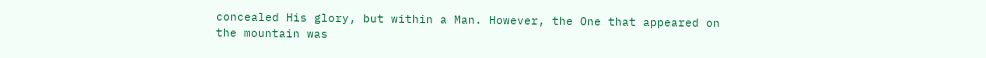concealed His glory, but within a Man. However, the One that appeared on the mountain was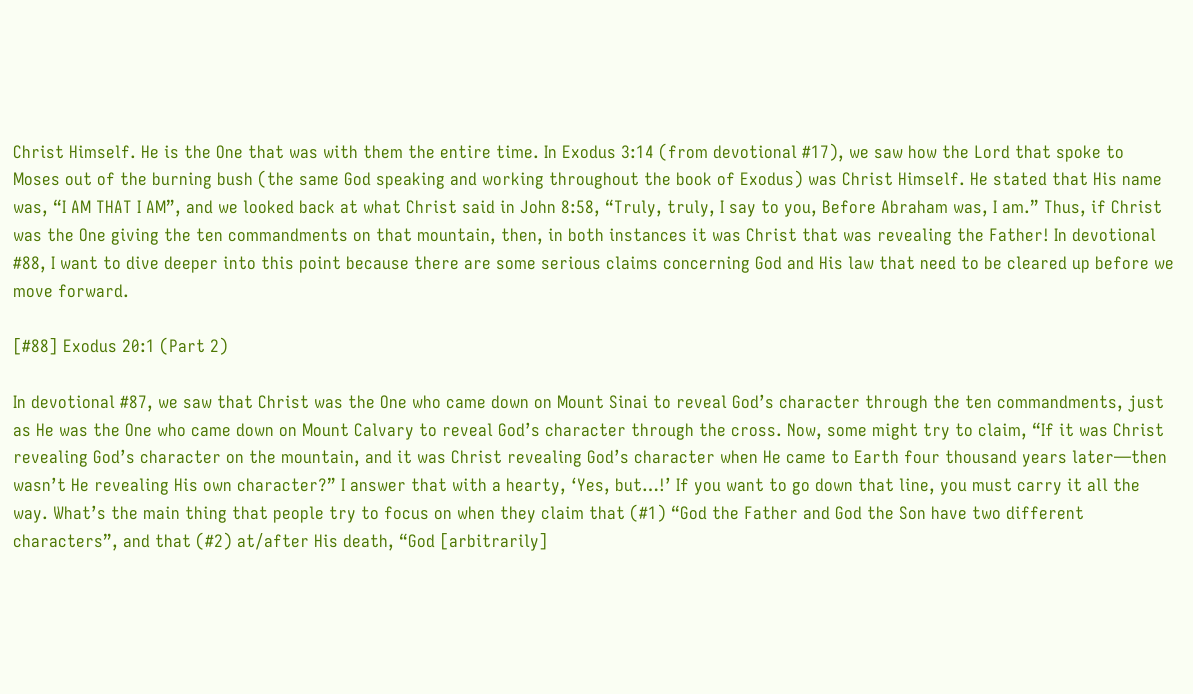Christ Himself. He is the One that was with them the entire time. In Exodus 3:14 (from devotional #17), we saw how the Lord that spoke to Moses out of the burning bush (the same God speaking and working throughout the book of Exodus) was Christ Himself. He stated that His name was, “I AM THAT I AM”, and we looked back at what Christ said in John 8:58, “Truly, truly, I say to you, Before Abraham was, I am.” Thus, if Christ was the One giving the ten commandments on that mountain, then, in both instances it was Christ that was revealing the Father! In devotional #88, I want to dive deeper into this point because there are some serious claims concerning God and His law that need to be cleared up before we move forward.

[#88] Exodus 20:1 (Part 2)

In devotional #87, we saw that Christ was the One who came down on Mount Sinai to reveal God’s character through the ten commandments, just as He was the One who came down on Mount Calvary to reveal God’s character through the cross. Now, some might try to claim, “If it was Christ revealing God’s character on the mountain, and it was Christ revealing God’s character when He came to Earth four thousand years later—then wasn’t He revealing His own character?” I answer that with a hearty, ‘Yes, but…!’ If you want to go down that line, you must carry it all the way. What’s the main thing that people try to focus on when they claim that (#1) “God the Father and God the Son have two different characters”, and that (#2) at/after His death, “God [arbitrarily]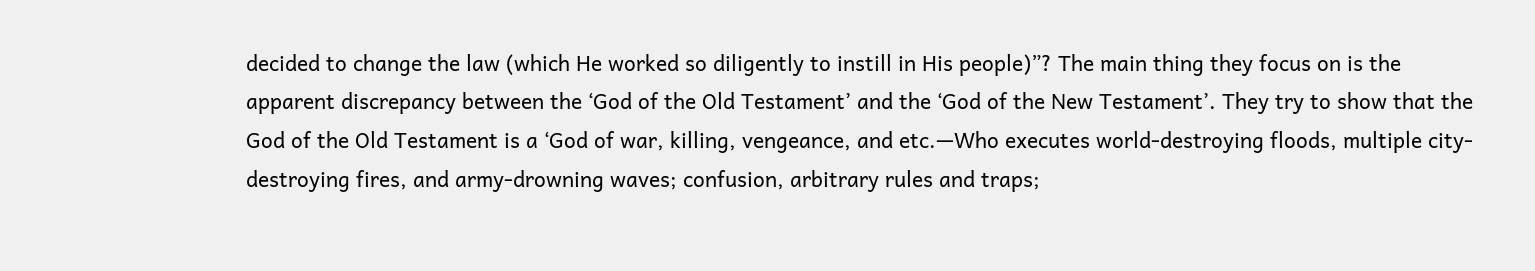decided to change the law (which He worked so diligently to instill in His people)”? The main thing they focus on is the apparent discrepancy between the ‘God of the Old Testament’ and the ‘God of the New Testament’. They try to show that the God of the Old Testament is a ‘God of war, killing, vengeance, and etc.—Who executes world-destroying floods, multiple city-destroying fires, and army-drowning waves; confusion, arbitrary rules and traps;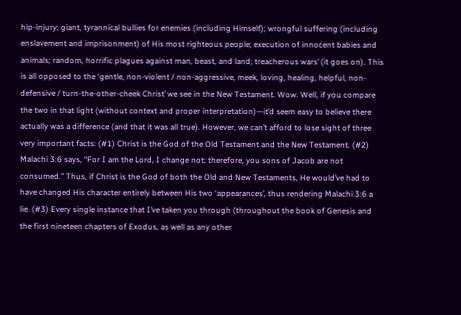hip-injury; giant, tyrannical bullies for enemies (including Himself); wrongful suffering (including enslavement and imprisonment) of His most righteous people; execution of innocent babies and animals; random, horrific plagues against man, beast, and land; treacherous wars’ (it goes on). This is all opposed to the ‘gentle, non-violent / non-aggressive, meek, loving, healing, helpful, non-defensive / turn-the-other-cheek Christ’ we see in the New Testament. Wow. Well, if you compare the two in that light (without context and proper interpretation)—it’d seem easy to believe there actually was a difference (and that it was all true). However, we can’t afford to lose sight of three very important facts: (#1) Christ is the God of the Old Testament and the New Testament. (#2) Malachi 3:6 says, “For I am the Lord, I change not; therefore, you sons of Jacob are not consumed.” Thus, if Christ is the God of both the Old and New Testaments, He would’ve had to have changed His character entirely between His two ‘appearances’, thus rendering Malachi 3:6 a lie. (#3) Every single instance that I’ve taken you through (throughout the book of Genesis and the first nineteen chapters of Exodus, as well as any other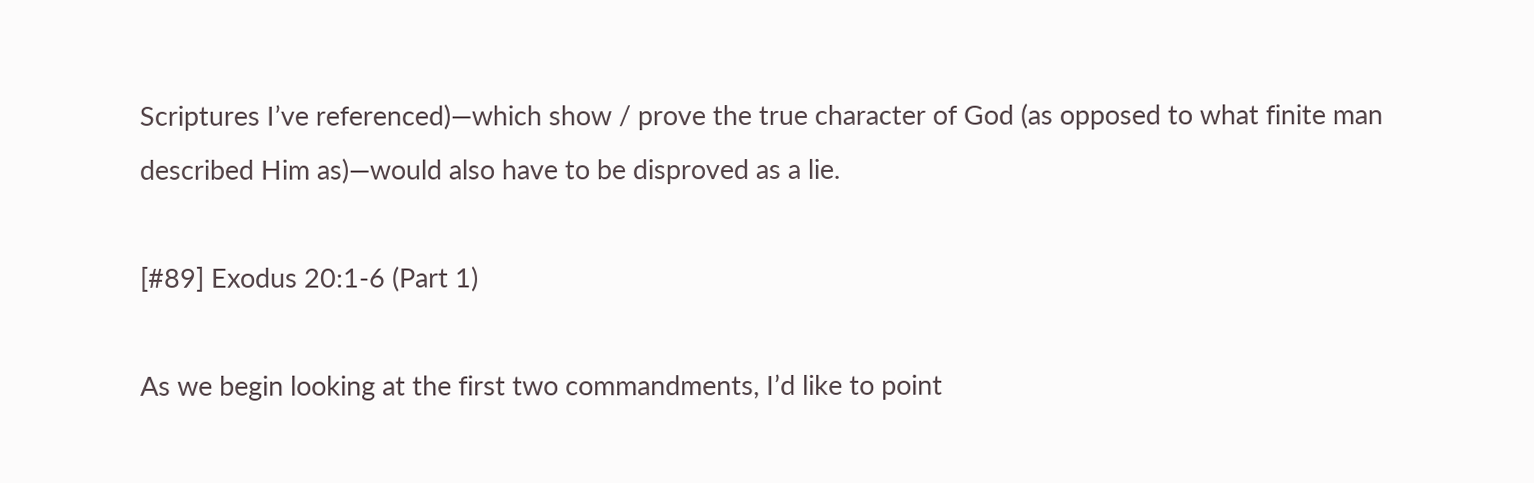Scriptures I’ve referenced)—which show / prove the true character of God (as opposed to what finite man described Him as)—would also have to be disproved as a lie.

[#89] Exodus 20:1-6 (Part 1)

As we begin looking at the first two commandments, I’d like to point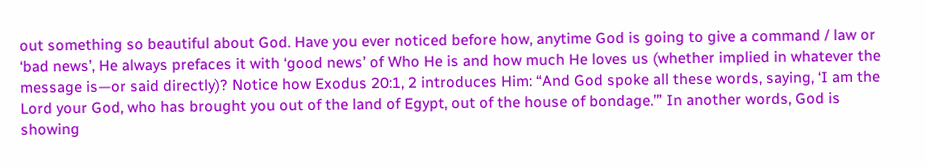out something so beautiful about God. Have you ever noticed before how, anytime God is going to give a command / law or ‘bad news’, He always prefaces it with ‘good news’ of Who He is and how much He loves us (whether implied in whatever the message is—or said directly)? Notice how Exodus 20:1, 2 introduces Him: “And God spoke all these words, saying, ‘I am the Lord your God, who has brought you out of the land of Egypt, out of the house of bondage.’” In another words, God is showing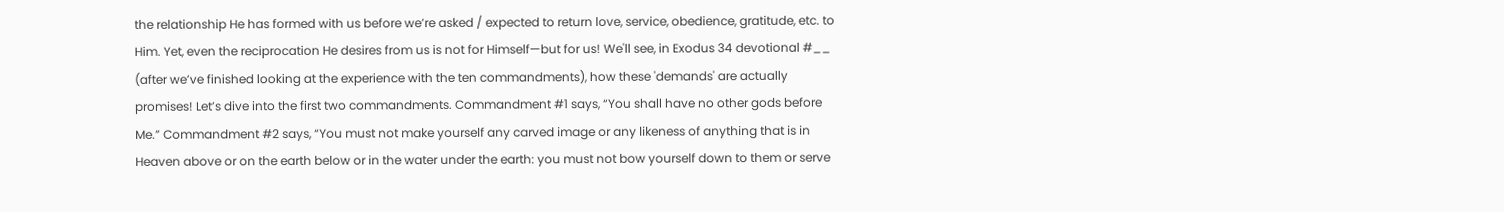the relationship He has formed with us before we’re asked / expected to return love, service, obedience, gratitude, etc. to Him. Yet, even the reciprocation He desires from us is not for Himself—but for us! We'll see, in Exodus 34 devotional #__ (after we’ve finished looking at the experience with the ten commandments), how these 'demands' are actually promises! Let’s dive into the first two commandments. Commandment #1 says, “You shall have no other gods before Me.” Commandment #2 says, “You must not make yourself any carved image or any likeness of anything that is in Heaven above or on the earth below or in the water under the earth: you must not bow yourself down to them or serve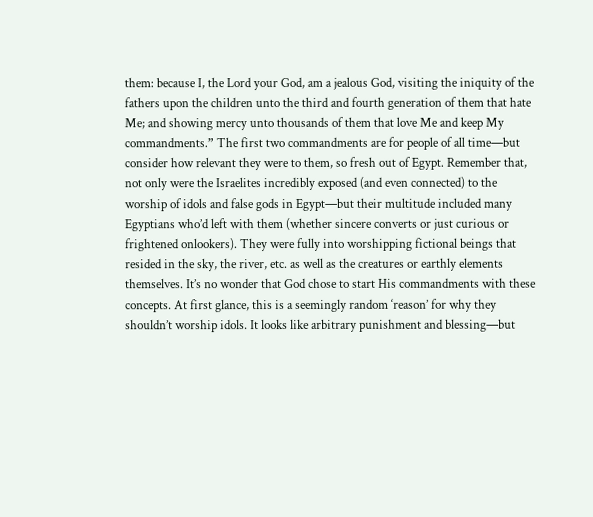them: because I, the Lord your God, am a jealous God, visiting the iniquity of the fathers upon the children unto the third and fourth generation of them that hate Me; and showing mercy unto thousands of them that love Me and keep My commandments.” The first two commandments are for people of all time—but consider how relevant they were to them, so fresh out of Egypt. Remember that, not only were the Israelites incredibly exposed (and even connected) to the worship of idols and false gods in Egypt—but their multitude included many Egyptians who’d left with them (whether sincere converts or just curious or frightened onlookers). They were fully into worshipping fictional beings that resided in the sky, the river, etc. as well as the creatures or earthly elements themselves. It’s no wonder that God chose to start His commandments with these concepts. At first glance, this is a seemingly random ‘reason’ for why they shouldn’t worship idols. It looks like arbitrary punishment and blessing—but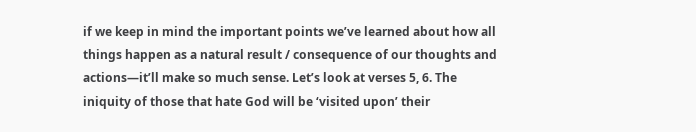if we keep in mind the important points we’ve learned about how all things happen as a natural result / consequence of our thoughts and actions—it’ll make so much sense. Let’s look at verses 5, 6. The iniquity of those that hate God will be ‘visited upon’ their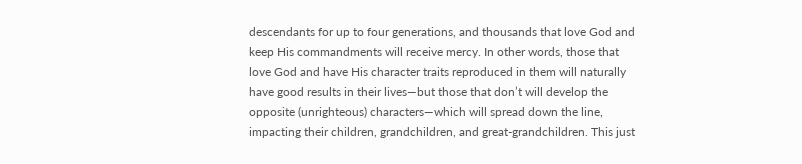descendants for up to four generations, and thousands that love God and keep His commandments will receive mercy. In other words, those that love God and have His character traits reproduced in them will naturally have good results in their lives—but those that don’t will develop the opposite (unrighteous) characters—which will spread down the line, impacting their children, grandchildren, and great-grandchildren. This just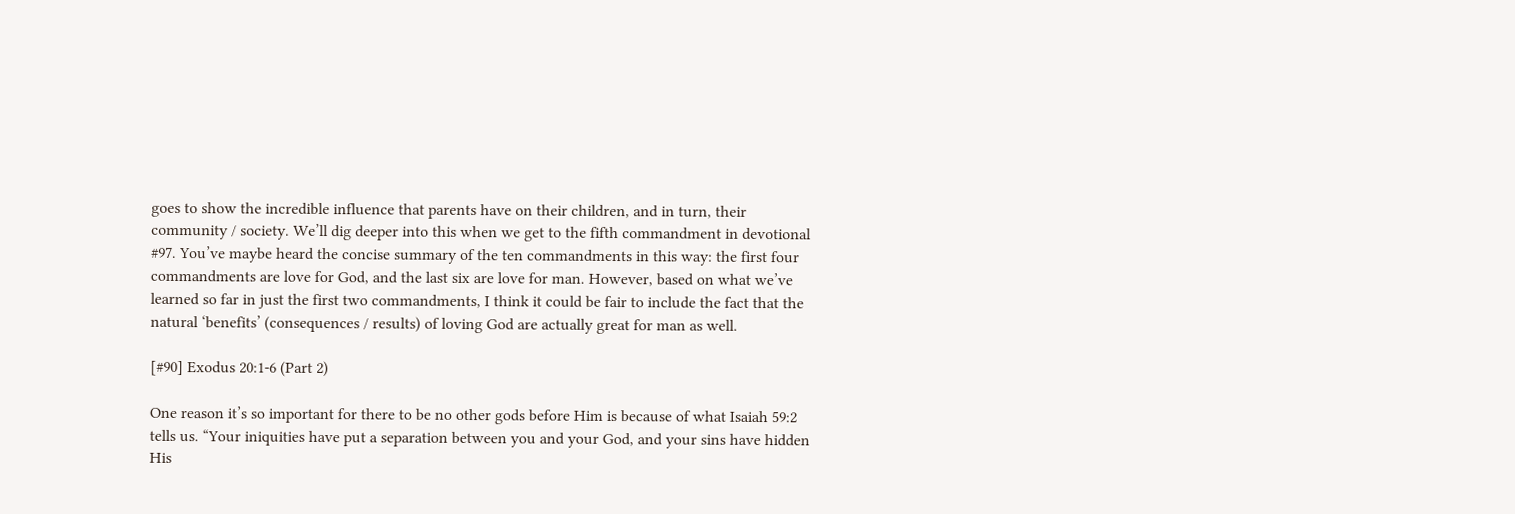goes to show the incredible influence that parents have on their children, and in turn, their community / society. We’ll dig deeper into this when we get to the fifth commandment in devotional #97. You’ve maybe heard the concise summary of the ten commandments in this way: the first four commandments are love for God, and the last six are love for man. However, based on what we’ve learned so far in just the first two commandments, I think it could be fair to include the fact that the natural ‘benefits’ (consequences / results) of loving God are actually great for man as well.

[#90] Exodus 20:1-6 (Part 2)

One reason it’s so important for there to be no other gods before Him is because of what Isaiah 59:2 tells us. “Your iniquities have put a separation between you and your God, and your sins have hidden His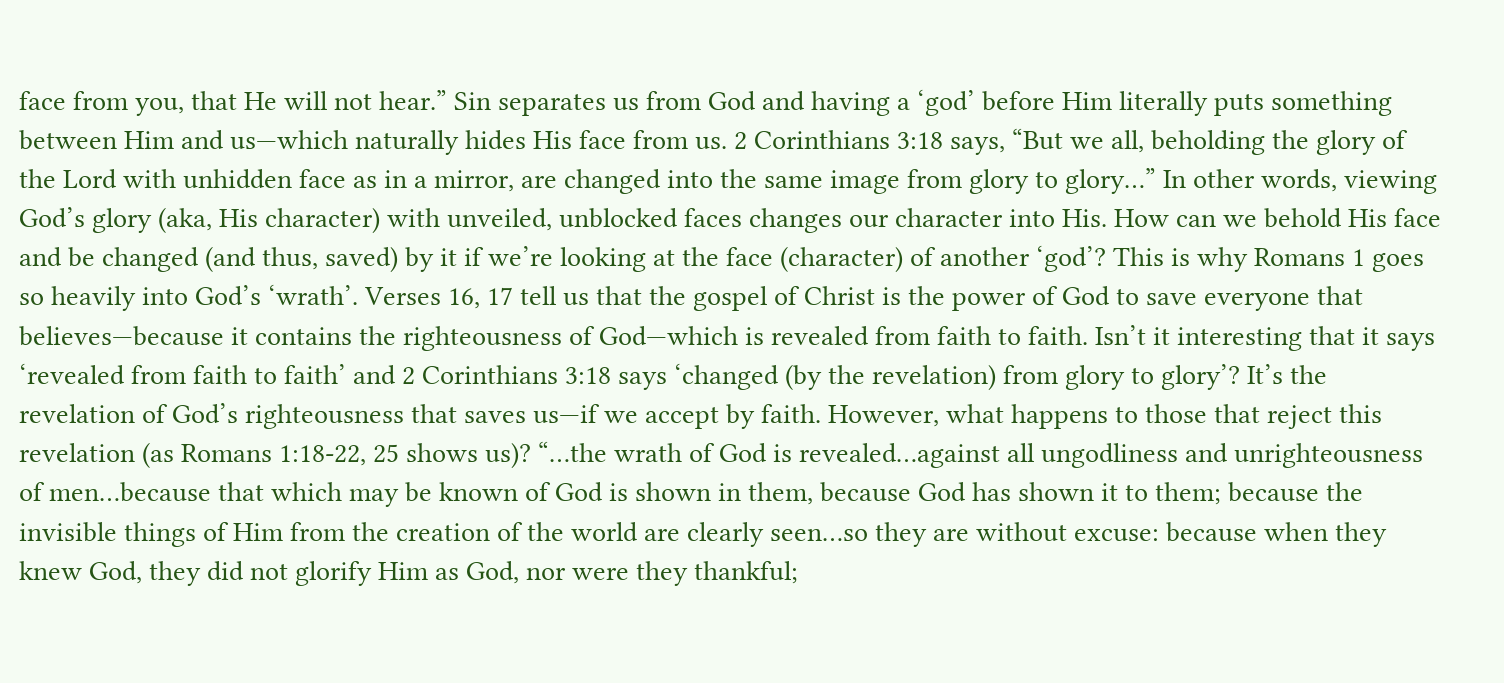face from you, that He will not hear.” Sin separates us from God and having a ‘god’ before Him literally puts something between Him and us—which naturally hides His face from us. 2 Corinthians 3:18 says, “But we all, beholding the glory of the Lord with unhidden face as in a mirror, are changed into the same image from glory to glory…” In other words, viewing God’s glory (aka, His character) with unveiled, unblocked faces changes our character into His. How can we behold His face and be changed (and thus, saved) by it if we’re looking at the face (character) of another ‘god’? This is why Romans 1 goes so heavily into God’s ‘wrath’. Verses 16, 17 tell us that the gospel of Christ is the power of God to save everyone that believes—because it contains the righteousness of God—which is revealed from faith to faith. Isn’t it interesting that it says ‘revealed from faith to faith’ and 2 Corinthians 3:18 says ‘changed (by the revelation) from glory to glory’? It’s the revelation of God’s righteousness that saves us—if we accept by faith. However, what happens to those that reject this revelation (as Romans 1:18-22, 25 shows us)? “…the wrath of God is revealed…against all ungodliness and unrighteousness of men…because that which may be known of God is shown in them, because God has shown it to them; because the invisible things of Him from the creation of the world are clearly seen…so they are without excuse: because when they knew God, they did not glorify Him as God, nor were they thankful;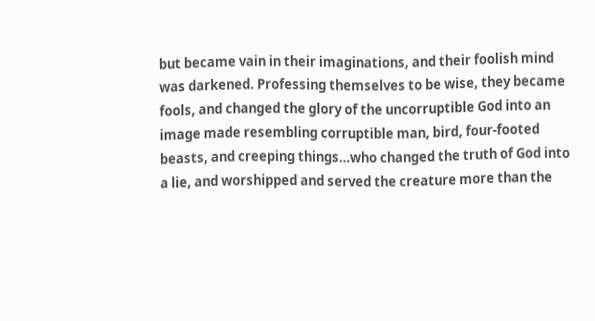but became vain in their imaginations, and their foolish mind was darkened. Professing themselves to be wise, they became fools, and changed the glory of the uncorruptible God into an image made resembling corruptible man, bird, four-footed beasts, and creeping things…who changed the truth of God into a lie, and worshipped and served the creature more than the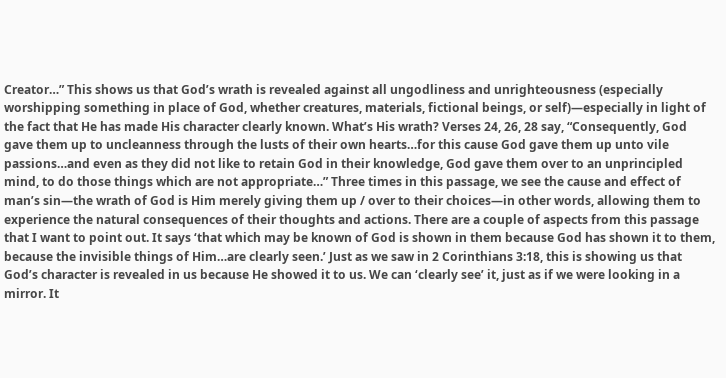Creator…” This shows us that God’s wrath is revealed against all ungodliness and unrighteousness (especially worshipping something in place of God, whether creatures, materials, fictional beings, or self)—especially in light of the fact that He has made His character clearly known. What’s His wrath? Verses 24, 26, 28 say, “Consequently, God gave them up to uncleanness through the lusts of their own hearts…for this cause God gave them up unto vile passions…and even as they did not like to retain God in their knowledge, God gave them over to an unprincipled mind, to do those things which are not appropriate…” Three times in this passage, we see the cause and effect of man’s sin—the wrath of God is Him merely giving them up / over to their choices—in other words, allowing them to experience the natural consequences of their thoughts and actions. There are a couple of aspects from this passage that I want to point out. It says ‘that which may be known of God is shown in them because God has shown it to them, because the invisible things of Him…are clearly seen.’ Just as we saw in 2 Corinthians 3:18, this is showing us that God’s character is revealed in us because He showed it to us. We can ‘clearly see’ it, just as if we were looking in a mirror. It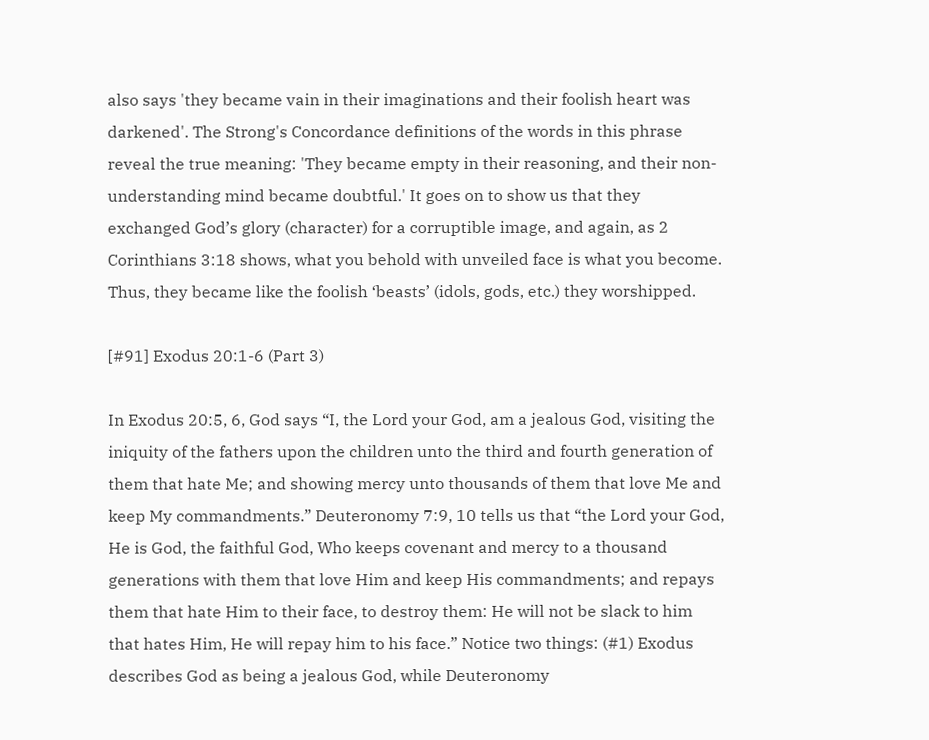also says 'they became vain in their imaginations and their foolish heart was darkened'. The Strong's Concordance definitions of the words in this phrase reveal the true meaning: 'They became empty in their reasoning, and their non-understanding mind became doubtful.' It goes on to show us that they exchanged God’s glory (character) for a corruptible image, and again, as 2 Corinthians 3:18 shows, what you behold with unveiled face is what you become. Thus, they became like the foolish ‘beasts’ (idols, gods, etc.) they worshipped.

[#91] Exodus 20:1-6 (Part 3)

In Exodus 20:5, 6, God says “I, the Lord your God, am a jealous God, visiting the iniquity of the fathers upon the children unto the third and fourth generation of them that hate Me; and showing mercy unto thousands of them that love Me and keep My commandments.” Deuteronomy 7:9, 10 tells us that “the Lord your God, He is God, the faithful God, Who keeps covenant and mercy to a thousand generations with them that love Him and keep His commandments; and repays them that hate Him to their face, to destroy them: He will not be slack to him that hates Him, He will repay him to his face.” Notice two things: (#1) Exodus describes God as being a jealous God, while Deuteronomy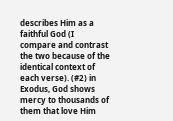describes Him as a faithful God (I compare and contrast the two because of the identical context of each verse). (#2) in Exodus, God shows mercy to thousands of them that love Him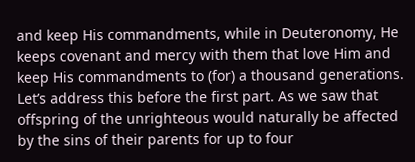and keep His commandments, while in Deuteronomy, He keeps covenant and mercy with them that love Him and keep His commandments to (for) a thousand generations. Let’s address this before the first part. As we saw that offspring of the unrighteous would naturally be affected by the sins of their parents for up to four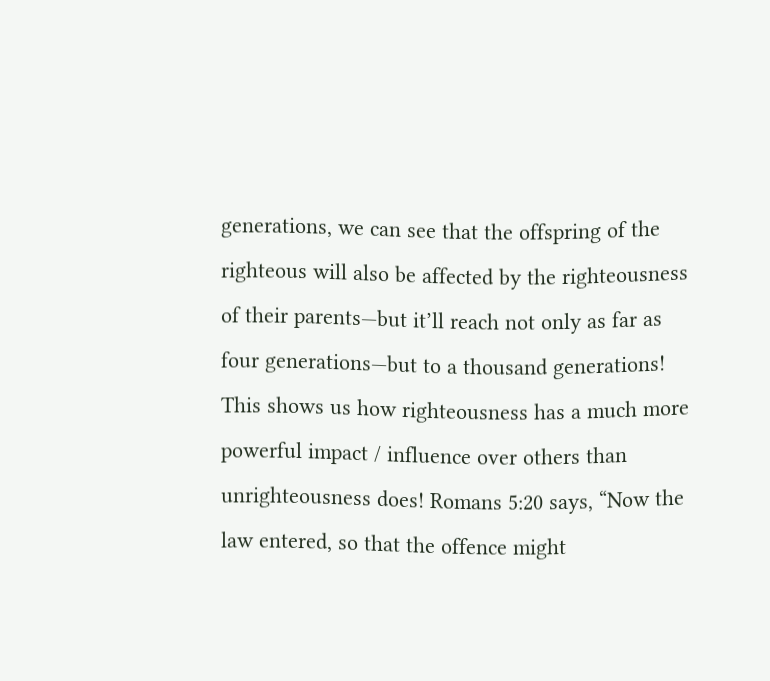generations, we can see that the offspring of the righteous will also be affected by the righteousness of their parents—but it’ll reach not only as far as four generations—but to a thousand generations! This shows us how righteousness has a much more powerful impact / influence over others than unrighteousness does! Romans 5:20 says, “Now the law entered, so that the offence might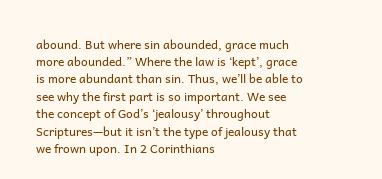abound. But where sin abounded, grace much more abounded.” Where the law is ‘kept’, grace is more abundant than sin. Thus, we’ll be able to see why the first part is so important. We see the concept of God’s ‘jealousy’ throughout Scriptures—but it isn’t the type of jealousy that we frown upon. In 2 Corinthians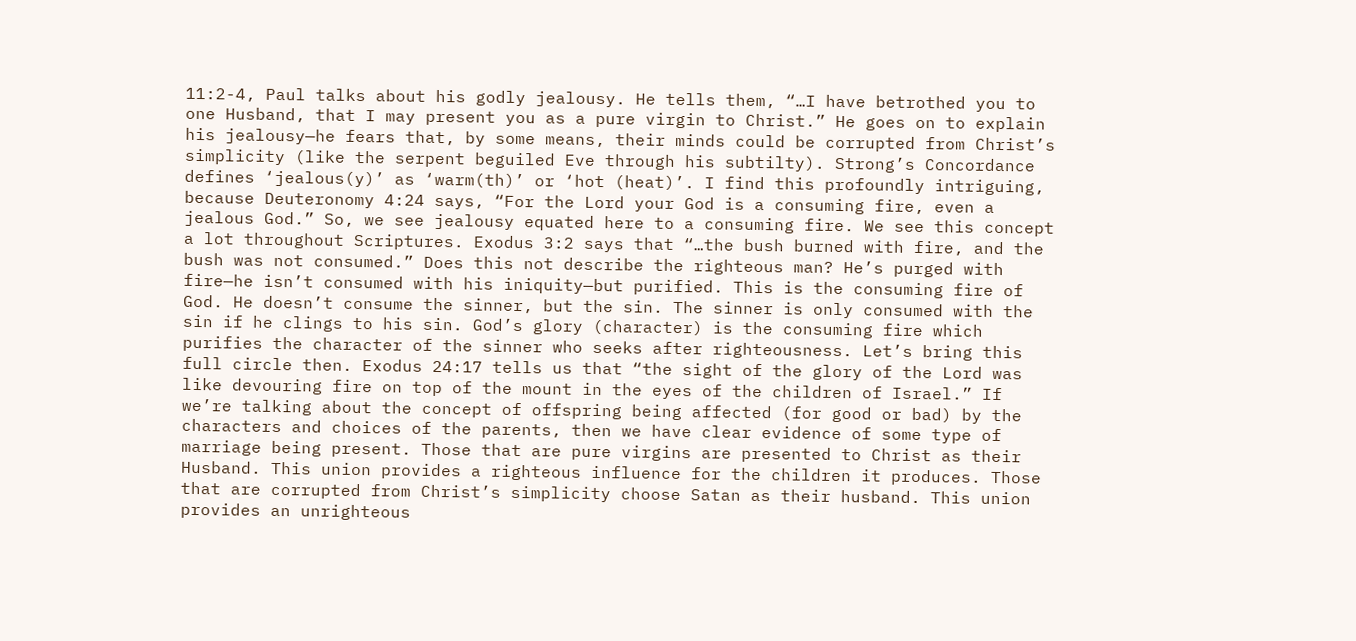11:2-4, Paul talks about his godly jealousy. He tells them, “…I have betrothed you to one Husband, that I may present you as a pure virgin to Christ.” He goes on to explain his jealousy—he fears that, by some means, their minds could be corrupted from Christ’s simplicity (like the serpent beguiled Eve through his subtilty). Strong’s Concordance defines ‘jealous(y)’ as ‘warm(th)’ or ‘hot (heat)’. I find this profoundly intriguing, because Deuteronomy 4:24 says, “For the Lord your God is a consuming fire, even a jealous God.” So, we see jealousy equated here to a consuming fire. We see this concept a lot throughout Scriptures. Exodus 3:2 says that “…the bush burned with fire, and the bush was not consumed.” Does this not describe the righteous man? He’s purged with fire—he isn’t consumed with his iniquity—but purified. This is the consuming fire of God. He doesn’t consume the sinner, but the sin. The sinner is only consumed with the sin if he clings to his sin. God’s glory (character) is the consuming fire which purifies the character of the sinner who seeks after righteousness. Let’s bring this full circle then. Exodus 24:17 tells us that “the sight of the glory of the Lord was like devouring fire on top of the mount in the eyes of the children of Israel.” If we’re talking about the concept of offspring being affected (for good or bad) by the characters and choices of the parents, then we have clear evidence of some type of marriage being present. Those that are pure virgins are presented to Christ as their Husband. This union provides a righteous influence for the children it produces. Those that are corrupted from Christ’s simplicity choose Satan as their husband. This union provides an unrighteous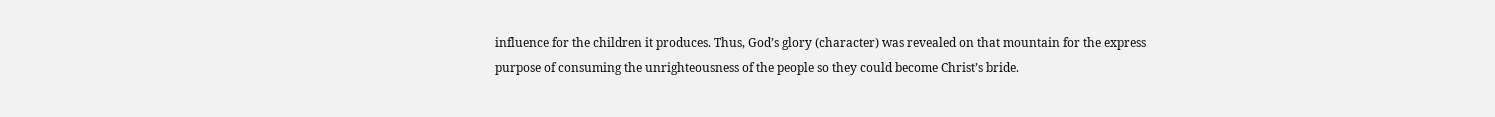influence for the children it produces. Thus, God’s glory (character) was revealed on that mountain for the express purpose of consuming the unrighteousness of the people so they could become Christ’s bride.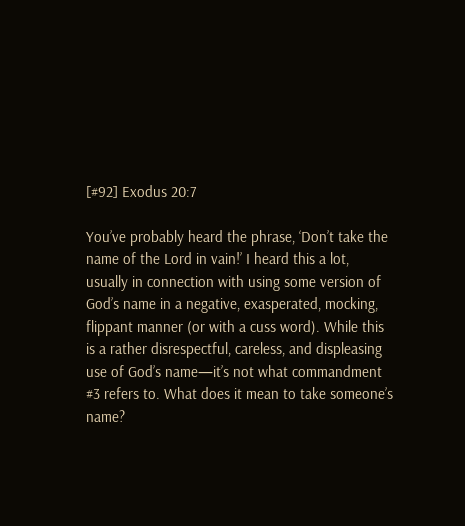[#92] Exodus 20:7

You’ve probably heard the phrase, ‘Don’t take the name of the Lord in vain!’ I heard this a lot, usually in connection with using some version of God’s name in a negative, exasperated, mocking, flippant manner (or with a cuss word). While this is a rather disrespectful, careless, and displeasing use of God’s name—it’s not what commandment #3 refers to. What does it mean to take someone’s name?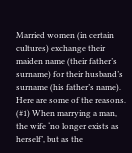Married women (in certain cultures) exchange their maiden name (their father’s surname) for their husband’s surname (his father’s name). Here are some of the reasons. (#1) When marrying a man, the wife ‘no longer exists as herself’, but as the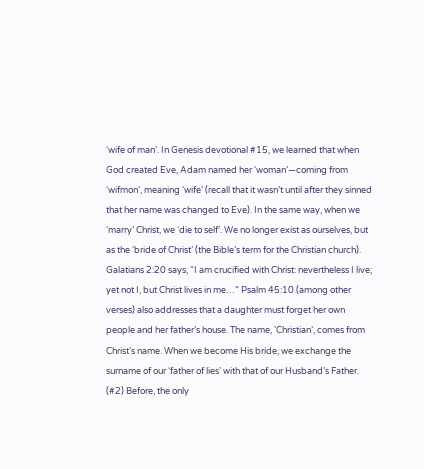‘wife of man’. In Genesis devotional #15, we learned that when God created Eve, Adam named her ‘woman’—coming from ‘wifmon’, meaning ‘wife’ (recall that it wasn’t until after they sinned that her name was changed to Eve). In the same way, when we ‘marry’ Christ, we ‘die to self’. We no longer exist as ourselves, but as the ‘bride of Christ’ (the Bible’s term for the Christian church). Galatians 2:20 says, “I am crucified with Christ: nevertheless I live; yet not I, but Christ lives in me…” Psalm 45:10 (among other verses) also addresses that a daughter must forget her own people and her father’s house. The name, ‘Christian’, comes from Christ’s name. When we become His bride, we exchange the surname of our ‘father of lies’ with that of our Husband’s Father. (#2) Before, the only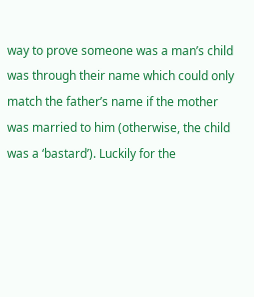way to prove someone was a man’s child was through their name which could only match the father’s name if the mother was married to him (otherwise, the child was a ‘bastard’). Luckily for the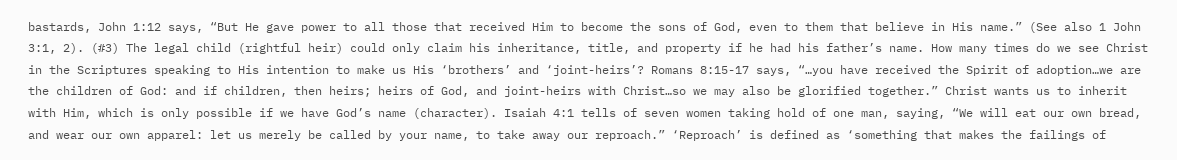bastards, John 1:12 says, “But He gave power to all those that received Him to become the sons of God, even to them that believe in His name.” (See also 1 John 3:1, 2). (#3) The legal child (rightful heir) could only claim his inheritance, title, and property if he had his father’s name. How many times do we see Christ in the Scriptures speaking to His intention to make us His ‘brothers’ and ‘joint-heirs’? Romans 8:15-17 says, “…you have received the Spirit of adoption…we are the children of God: and if children, then heirs; heirs of God, and joint-heirs with Christ…so we may also be glorified together.” Christ wants us to inherit with Him, which is only possible if we have God’s name (character). Isaiah 4:1 tells of seven women taking hold of one man, saying, “We will eat our own bread, and wear our own apparel: let us merely be called by your name, to take away our reproach.” ‘Reproach’ is defined as ‘something that makes the failings of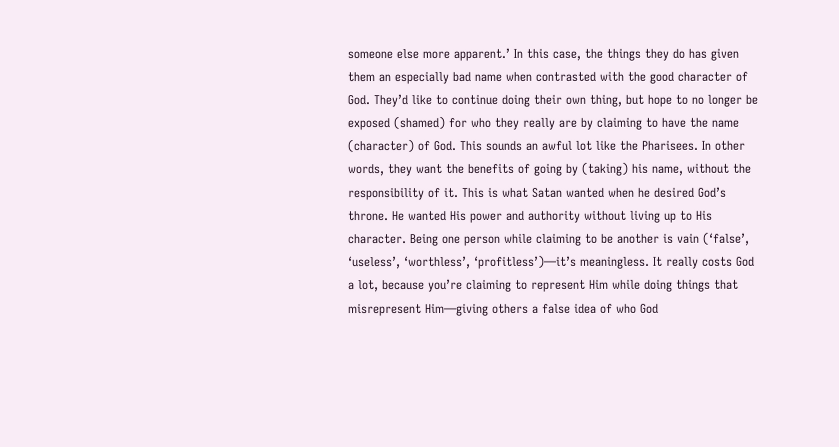someone else more apparent.’ In this case, the things they do has given them an especially bad name when contrasted with the good character of God. They’d like to continue doing their own thing, but hope to no longer be exposed (shamed) for who they really are by claiming to have the name (character) of God. This sounds an awful lot like the Pharisees. In other words, they want the benefits of going by (taking) his name, without the responsibility of it. This is what Satan wanted when he desired God’s throne. He wanted His power and authority without living up to His character. Being one person while claiming to be another is vain (‘false’, ‘useless’, ‘worthless’, ‘profitless’)—it’s meaningless. It really costs God a lot, because you’re claiming to represent Him while doing things that misrepresent Him—giving others a false idea of who God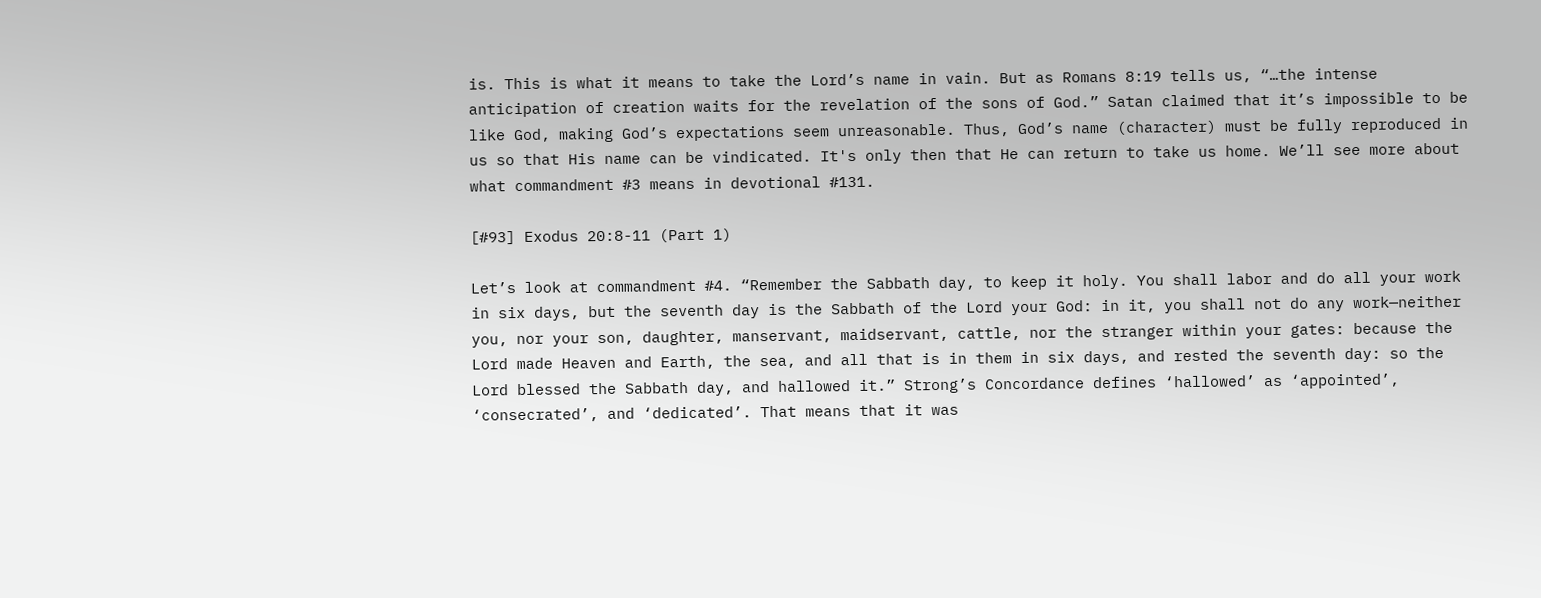is. This is what it means to take the Lord’s name in vain. But as Romans 8:19 tells us, “…the intense anticipation of creation waits for the revelation of the sons of God.” Satan claimed that it’s impossible to be like God, making God’s expectations seem unreasonable. Thus, God’s name (character) must be fully reproduced in us so that His name can be vindicated. It's only then that He can return to take us home. We’ll see more about what commandment #3 means in devotional #131.

[#93] Exodus 20:8-11 (Part 1)

Let’s look at commandment #4. “Remember the Sabbath day, to keep it holy. You shall labor and do all your work in six days, but the seventh day is the Sabbath of the Lord your God: in it, you shall not do any work—neither you, nor your son, daughter, manservant, maidservant, cattle, nor the stranger within your gates: because the Lord made Heaven and Earth, the sea, and all that is in them in six days, and rested the seventh day: so the Lord blessed the Sabbath day, and hallowed it.” Strong’s Concordance defines ‘hallowed’ as ‘appointed’, ‘consecrated’, and ‘dedicated’. That means that it was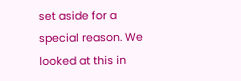set aside for a special reason. We looked at this in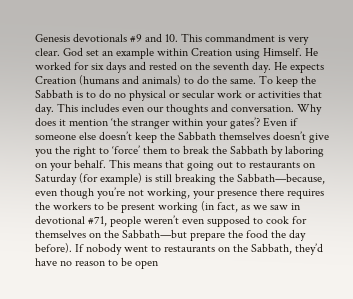Genesis devotionals #9 and 10. This commandment is very clear. God set an example within Creation using Himself. He worked for six days and rested on the seventh day. He expects Creation (humans and animals) to do the same. To keep the Sabbath is to do no physical or secular work or activities that day. This includes even our thoughts and conversation. Why does it mention ‘the stranger within your gates’? Even if someone else doesn’t keep the Sabbath themselves doesn’t give you the right to ‘force’ them to break the Sabbath by laboring on your behalf. This means that going out to restaurants on Saturday (for example) is still breaking the Sabbath—because, even though you’re not working, your presence there requires the workers to be present working (in fact, as we saw in devotional #71, people weren’t even supposed to cook for themselves on the Sabbath—but prepare the food the day before). If nobody went to restaurants on the Sabbath, they’d have no reason to be open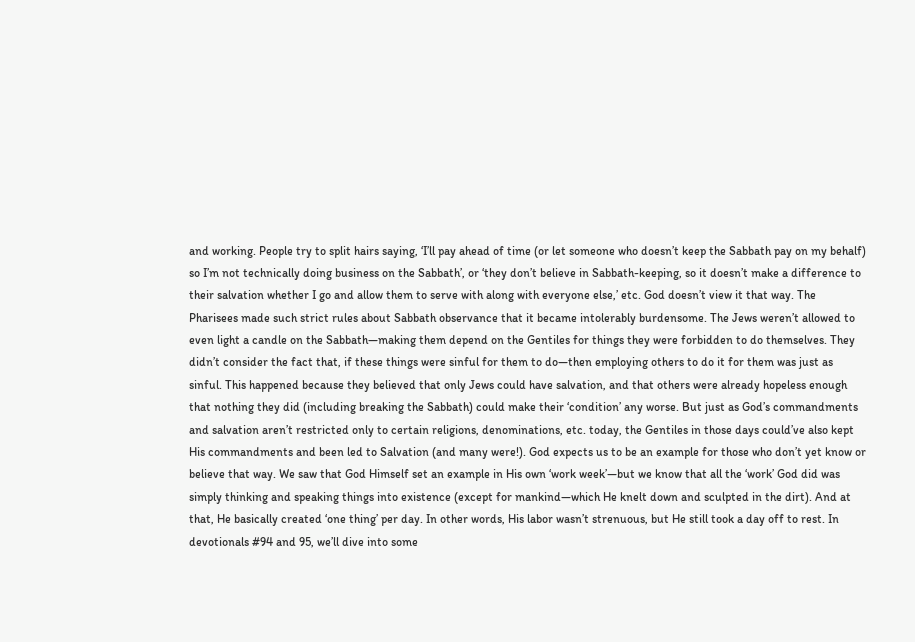and working. People try to split hairs saying, ‘I’ll pay ahead of time (or let someone who doesn’t keep the Sabbath pay on my behalf) so I’m not technically doing business on the Sabbath’, or ‘they don’t believe in Sabbath-keeping, so it doesn’t make a difference to their salvation whether I go and allow them to serve with along with everyone else,’ etc. God doesn’t view it that way. The Pharisees made such strict rules about Sabbath observance that it became intolerably burdensome. The Jews weren’t allowed to even light a candle on the Sabbath—making them depend on the Gentiles for things they were forbidden to do themselves. They didn’t consider the fact that, if these things were sinful for them to do—then employing others to do it for them was just as sinful. This happened because they believed that only Jews could have salvation, and that others were already hopeless enough that nothing they did (including breaking the Sabbath) could make their ‘condition’ any worse. But just as God’s commandments and salvation aren’t restricted only to certain religions, denominations, etc. today, the Gentiles in those days could’ve also kept His commandments and been led to Salvation (and many were!). God expects us to be an example for those who don’t yet know or believe that way. We saw that God Himself set an example in His own ‘work week’—but we know that all the ‘work’ God did was simply thinking and speaking things into existence (except for mankind—which He knelt down and sculpted in the dirt). And at that, He basically created ‘one thing’ per day. In other words, His labor wasn’t strenuous, but He still took a day off to rest. In devotionals #94 and 95, we’ll dive into some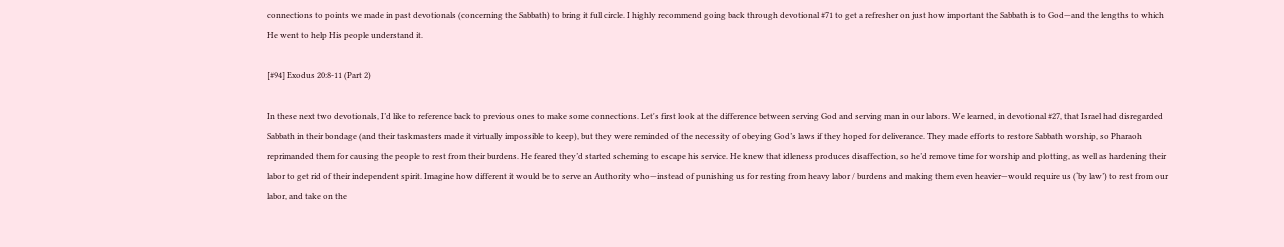connections to points we made in past devotionals (concerning the Sabbath) to bring it full circle. I highly recommend going back through devotional #71 to get a refresher on just how important the Sabbath is to God—and the lengths to which He went to help His people understand it.

[#94] Exodus 20:8-11 (Part 2)

In these next two devotionals, I’d like to reference back to previous ones to make some connections. Let's first look at the difference between serving God and serving man in our labors. We learned, in devotional #27, that Israel had disregarded Sabbath in their bondage (and their taskmasters made it virtually impossible to keep), but they were reminded of the necessity of obeying God’s laws if they hoped for deliverance. They made efforts to restore Sabbath worship, so Pharaoh reprimanded them for causing the people to rest from their burdens. He feared they’d started scheming to escape his service. He knew that idleness produces disaffection, so he’d remove time for worship and plotting, as well as hardening their labor to get rid of their independent spirit. Imagine how different it would be to serve an Authority who—instead of punishing us for resting from heavy labor / burdens and making them even heavier—would require us (‘by law’) to rest from our labor, and take on the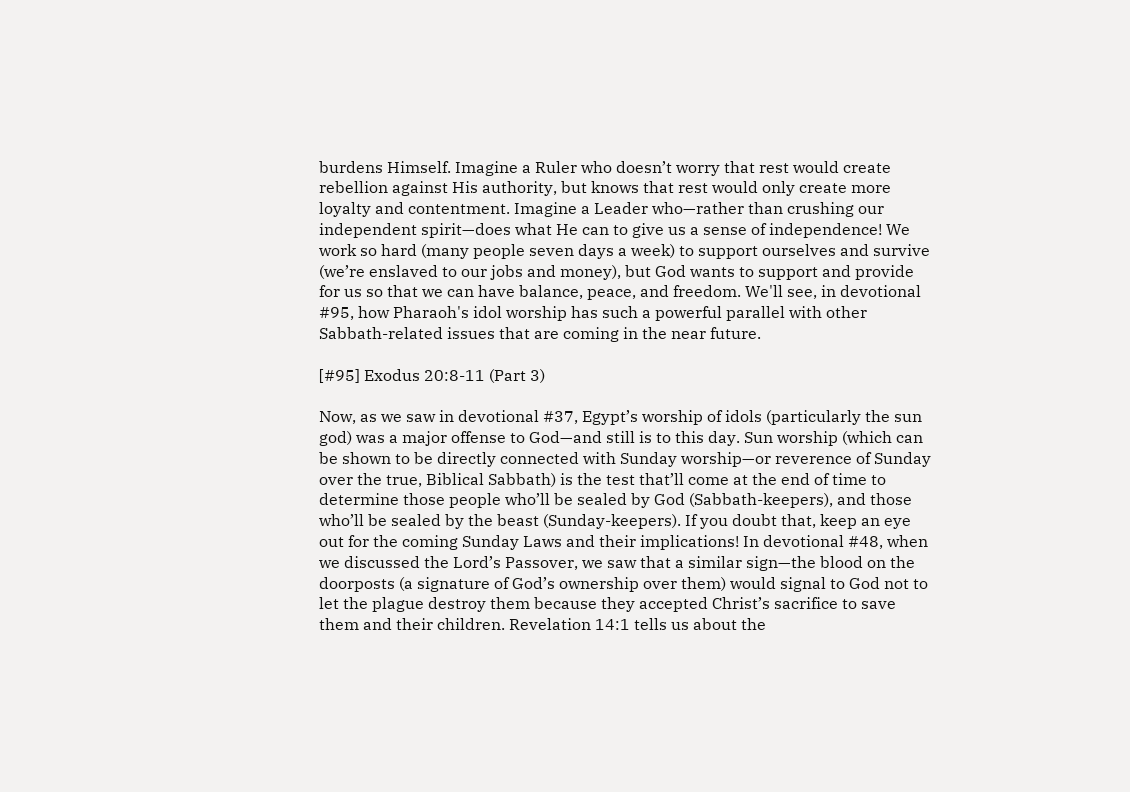burdens Himself. Imagine a Ruler who doesn’t worry that rest would create rebellion against His authority, but knows that rest would only create more loyalty and contentment. Imagine a Leader who—rather than crushing our independent spirit—does what He can to give us a sense of independence! We work so hard (many people seven days a week) to support ourselves and survive (we’re enslaved to our jobs and money), but God wants to support and provide for us so that we can have balance, peace, and freedom. We'll see, in devotional #95, how Pharaoh's idol worship has such a powerful parallel with other Sabbath-related issues that are coming in the near future.

[#95] Exodus 20:8-11 (Part 3)

Now, as we saw in devotional #37, Egypt’s worship of idols (particularly the sun god) was a major offense to God—and still is to this day. Sun worship (which can be shown to be directly connected with Sunday worship—or reverence of Sunday over the true, Biblical Sabbath) is the test that’ll come at the end of time to determine those people who’ll be sealed by God (Sabbath-keepers), and those who’ll be sealed by the beast (Sunday-keepers). If you doubt that, keep an eye out for the coming Sunday Laws and their implications! In devotional #48, when we discussed the Lord’s Passover, we saw that a similar sign—the blood on the doorposts (a signature of God’s ownership over them) would signal to God not to let the plague destroy them because they accepted Christ’s sacrifice to save them and their children. Revelation 14:1 tells us about the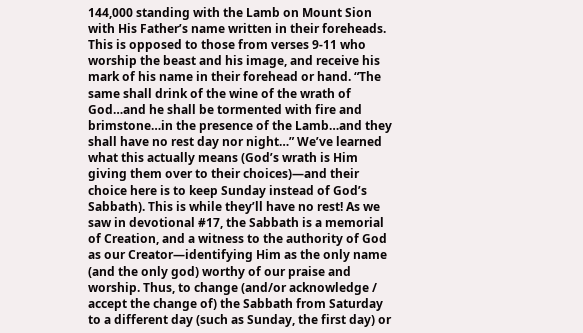144,000 standing with the Lamb on Mount Sion with His Father’s name written in their foreheads. This is opposed to those from verses 9-11 who worship the beast and his image, and receive his mark of his name in their forehead or hand. “The same shall drink of the wine of the wrath of God…and he shall be tormented with fire and brimstone…in the presence of the Lamb…and they shall have no rest day nor night…” We’ve learned what this actually means (God’s wrath is Him giving them over to their choices)—and their choice here is to keep Sunday instead of God’s Sabbath). This is while they’ll have no rest! As we saw in devotional #17, the Sabbath is a memorial of Creation, and a witness to the authority of God as our Creator—identifying Him as the only name (and the only god) worthy of our praise and worship. Thus, to change (and/or acknowledge / accept the change of) the Sabbath from Saturday to a different day (such as Sunday, the first day) or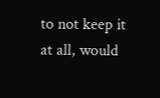to not keep it at all, would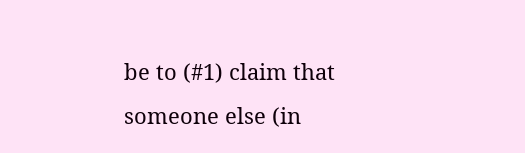be to (#1) claim that someone else (in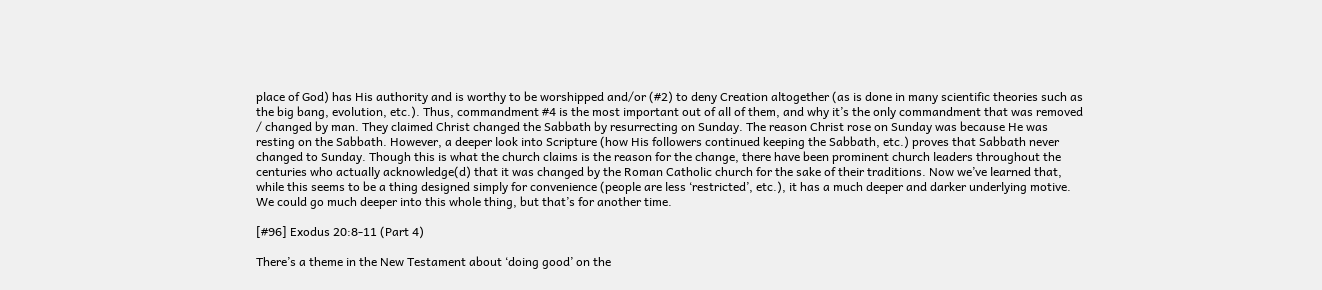place of God) has His authority and is worthy to be worshipped and/or (#2) to deny Creation altogether (as is done in many scientific theories such as the big bang, evolution, etc.). Thus, commandment #4 is the most important out of all of them, and why it’s the only commandment that was removed / changed by man. They claimed Christ changed the Sabbath by resurrecting on Sunday. The reason Christ rose on Sunday was because He was resting on the Sabbath. However, a deeper look into Scripture (how His followers continued keeping the Sabbath, etc.) proves that Sabbath never changed to Sunday. Though this is what the church claims is the reason for the change, there have been prominent church leaders throughout the centuries who actually acknowledge(d) that it was changed by the Roman Catholic church for the sake of their traditions. Now we’ve learned that, while this seems to be a thing designed simply for convenience (people are less ‘restricted’, etc.), it has a much deeper and darker underlying motive. We could go much deeper into this whole thing, but that’s for another time.

[#96] Exodus 20:8-11 (Part 4)

There’s a theme in the New Testament about ‘doing good’ on the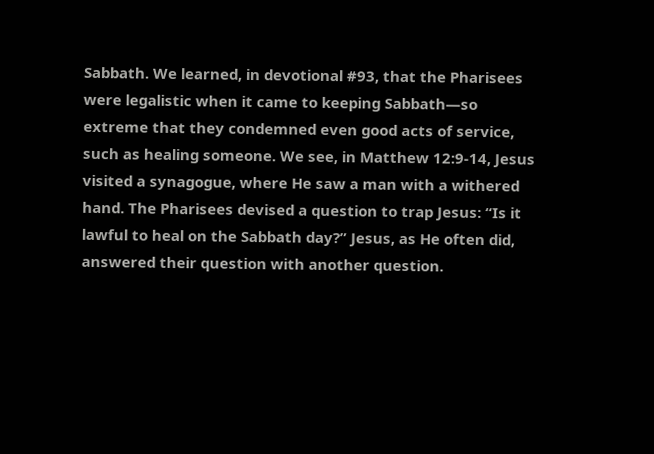Sabbath. We learned, in devotional #93, that the Pharisees were legalistic when it came to keeping Sabbath—so extreme that they condemned even good acts of service, such as healing someone. We see, in Matthew 12:9-14, Jesus visited a synagogue, where He saw a man with a withered hand. The Pharisees devised a question to trap Jesus: “Is it lawful to heal on the Sabbath day?” Jesus, as He often did, answered their question with another question.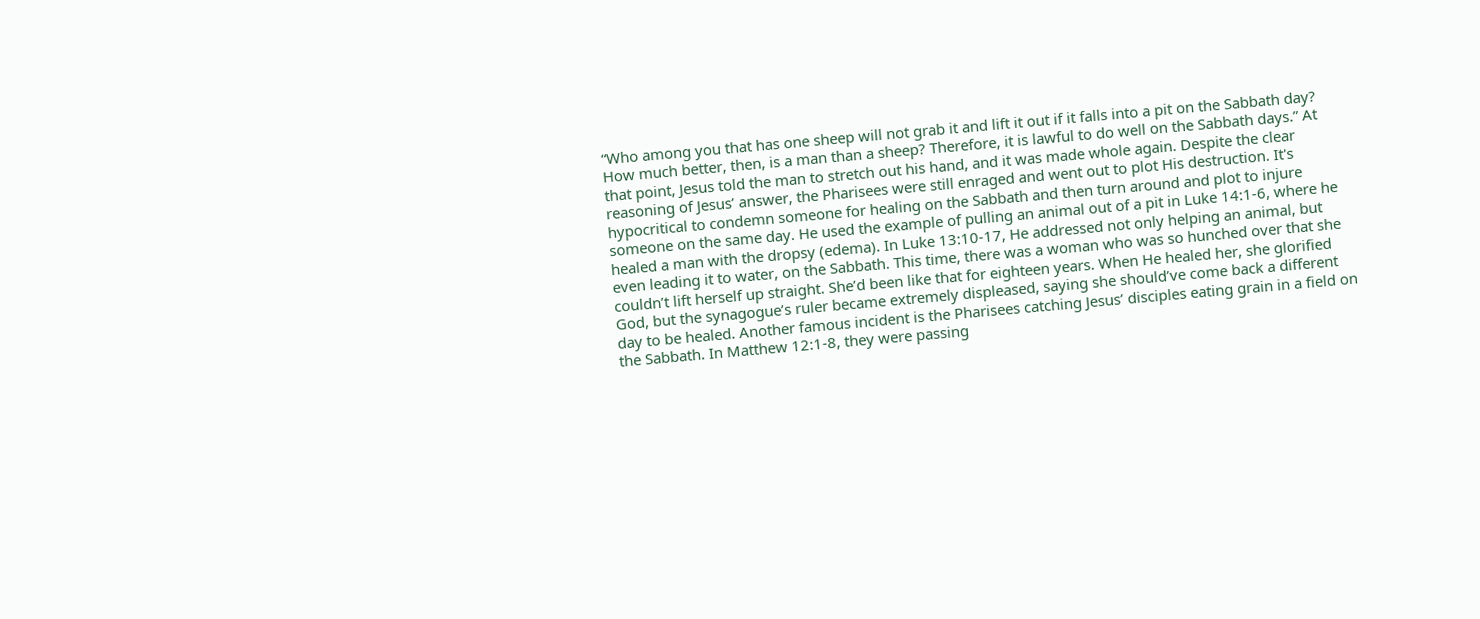“Who among you that has one sheep will not grab it and lift it out if it falls into a pit on the Sabbath day? How much better, then, is a man than a sheep? Therefore, it is lawful to do well on the Sabbath days.” At that point, Jesus told the man to stretch out his hand, and it was made whole again. Despite the clear reasoning of Jesus’ answer, the Pharisees were still enraged and went out to plot His destruction. It's hypocritical to condemn someone for healing on the Sabbath and then turn around and plot to injure someone on the same day. He used the example of pulling an animal out of a pit in Luke 14:1-6, where he healed a man with the dropsy (edema). In Luke 13:10-17, He addressed not only helping an animal, but even leading it to water, on the Sabbath. This time, there was a woman who was so hunched over that she couldn’t lift herself up straight. She’d been like that for eighteen years. When He healed her, she glorified God, but the synagogue’s ruler became extremely displeased, saying she should’ve come back a different day to be healed. Another famous incident is the Pharisees catching Jesus’ disciples eating grain in a field on the Sabbath. In Matthew 12:1-8, they were passing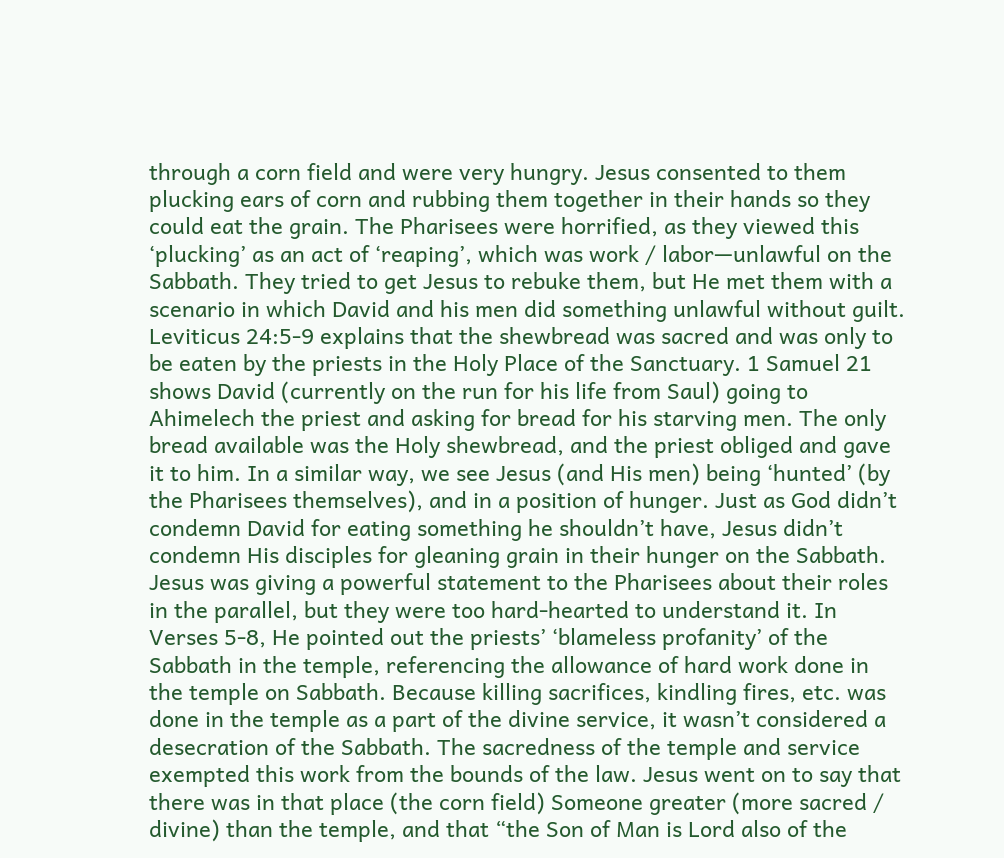through a corn field and were very hungry. Jesus consented to them plucking ears of corn and rubbing them together in their hands so they could eat the grain. The Pharisees were horrified, as they viewed this ‘plucking’ as an act of ‘reaping’, which was work / labor—unlawful on the Sabbath. They tried to get Jesus to rebuke them, but He met them with a scenario in which David and his men did something unlawful without guilt. Leviticus 24:5-9 explains that the shewbread was sacred and was only to be eaten by the priests in the Holy Place of the Sanctuary. 1 Samuel 21 shows David (currently on the run for his life from Saul) going to Ahimelech the priest and asking for bread for his starving men. The only bread available was the Holy shewbread, and the priest obliged and gave it to him. In a similar way, we see Jesus (and His men) being ‘hunted’ (by the Pharisees themselves), and in a position of hunger. Just as God didn’t condemn David for eating something he shouldn’t have, Jesus didn’t condemn His disciples for gleaning grain in their hunger on the Sabbath. Jesus was giving a powerful statement to the Pharisees about their roles in the parallel, but they were too hard-hearted to understand it. In Verses 5-8, He pointed out the priests’ ‘blameless profanity’ of the Sabbath in the temple, referencing the allowance of hard work done in the temple on Sabbath. Because killing sacrifices, kindling fires, etc. was done in the temple as a part of the divine service, it wasn’t considered a desecration of the Sabbath. The sacredness of the temple and service exempted this work from the bounds of the law. Jesus went on to say that there was in that place (the corn field) Someone greater (more sacred / divine) than the temple, and that “the Son of Man is Lord also of the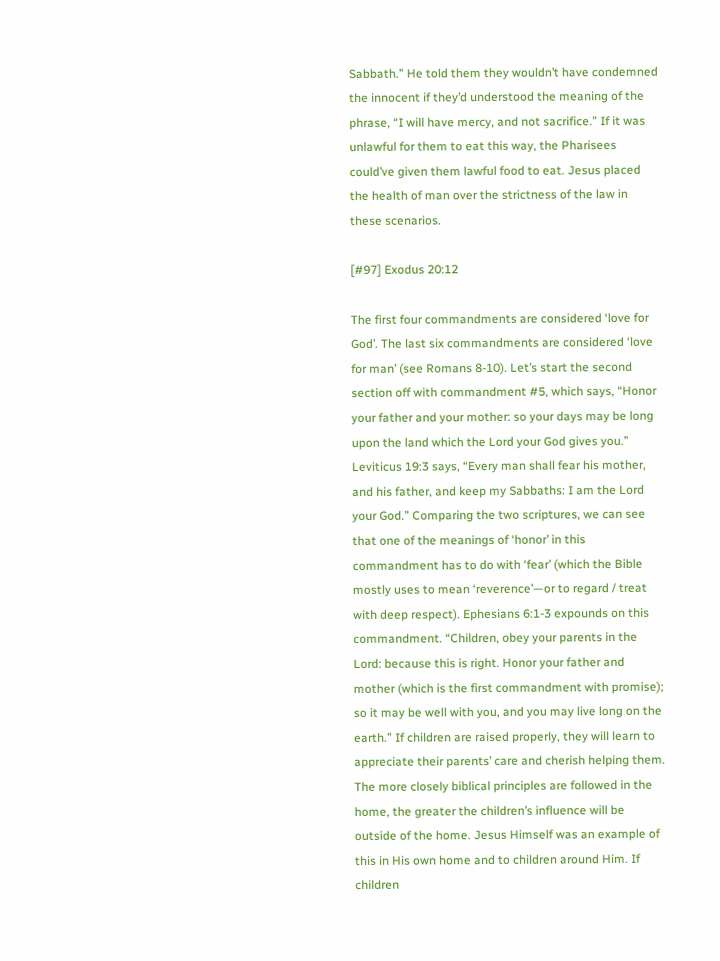Sabbath.” He told them they wouldn’t have condemned the innocent if they’d understood the meaning of the phrase, “I will have mercy, and not sacrifice.” If it was unlawful for them to eat this way, the Pharisees could’ve given them lawful food to eat. Jesus placed the health of man over the strictness of the law in these scenarios.

[#97] Exodus 20:12

The first four commandments are considered ‘love for God’. The last six commandments are considered ‘love for man’ (see Romans 8-10). Let’s start the second section off with commandment #5, which says, “Honor your father and your mother: so your days may be long upon the land which the Lord your God gives you.” Leviticus 19:3 says, “Every man shall fear his mother, and his father, and keep my Sabbaths: I am the Lord your God.” Comparing the two scriptures, we can see that one of the meanings of ‘honor’ in this commandment has to do with ‘fear’ (which the Bible mostly uses to mean ‘reverence’—or to regard / treat with deep respect). Ephesians 6:1-3 expounds on this commandment. “Children, obey your parents in the Lord: because this is right. Honor your father and mother (which is the first commandment with promise); so it may be well with you, and you may live long on the earth.” If children are raised properly, they will learn to appreciate their parents’ care and cherish helping them. The more closely biblical principles are followed in the home, the greater the children’s influence will be outside of the home. Jesus Himself was an example of this in His own home and to children around Him. If children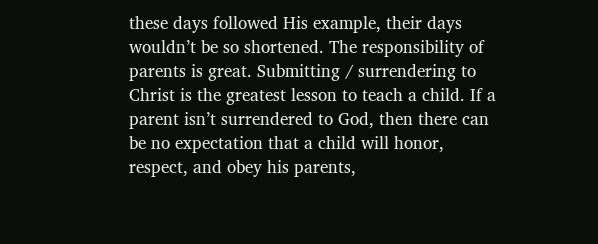these days followed His example, their days wouldn’t be so shortened. The responsibility of parents is great. Submitting / surrendering to Christ is the greatest lesson to teach a child. If a parent isn’t surrendered to God, then there can be no expectation that a child will honor, respect, and obey his parents,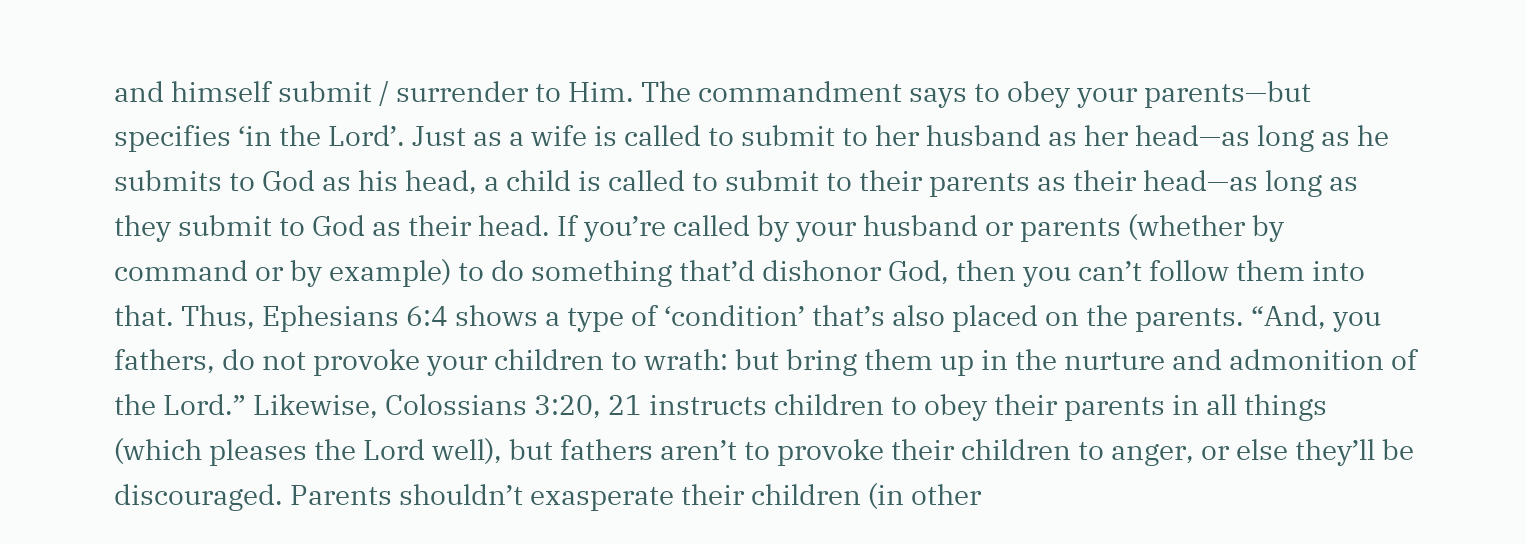and himself submit / surrender to Him. The commandment says to obey your parents—but specifies ‘in the Lord’. Just as a wife is called to submit to her husband as her head—as long as he submits to God as his head, a child is called to submit to their parents as their head—as long as they submit to God as their head. If you’re called by your husband or parents (whether by command or by example) to do something that’d dishonor God, then you can’t follow them into that. Thus, Ephesians 6:4 shows a type of ‘condition’ that’s also placed on the parents. “And, you fathers, do not provoke your children to wrath: but bring them up in the nurture and admonition of the Lord.” Likewise, Colossians 3:20, 21 instructs children to obey their parents in all things (which pleases the Lord well), but fathers aren’t to provoke their children to anger, or else they’ll be discouraged. Parents shouldn’t exasperate their children (in other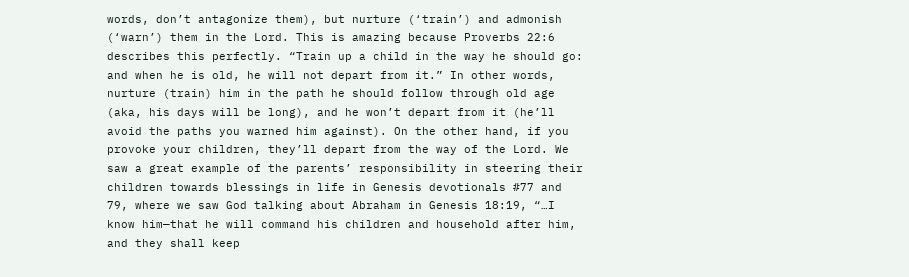words, don’t antagonize them), but nurture (‘train’) and admonish (‘warn’) them in the Lord. This is amazing because Proverbs 22:6 describes this perfectly. “Train up a child in the way he should go: and when he is old, he will not depart from it.” In other words, nurture (train) him in the path he should follow through old age (aka, his days will be long), and he won’t depart from it (he’ll avoid the paths you warned him against). On the other hand, if you provoke your children, they’ll depart from the way of the Lord. We saw a great example of the parents’ responsibility in steering their children towards blessings in life in Genesis devotionals #77 and 79, where we saw God talking about Abraham in Genesis 18:19, “…I know him—that he will command his children and household after him, and they shall keep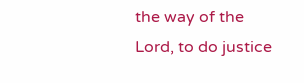the way of the Lord, to do justice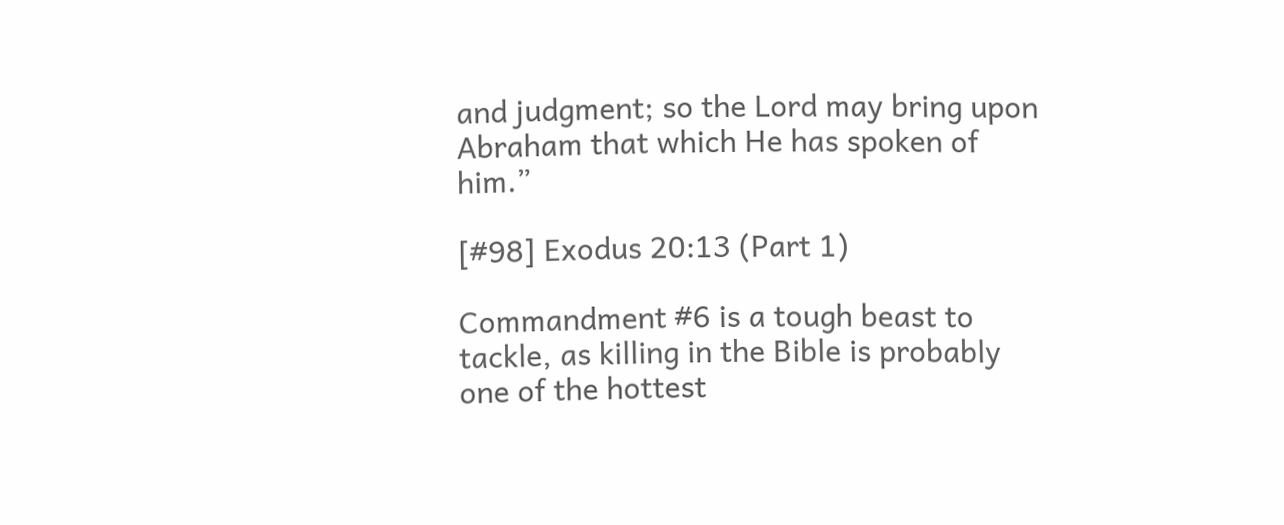and judgment; so the Lord may bring upon Abraham that which He has spoken of him.”

[#98] Exodus 20:13 (Part 1)

Commandment #6 is a tough beast to tackle, as killing in the Bible is probably one of the hottest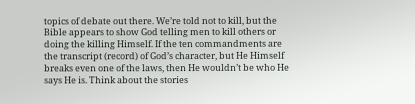topics of debate out there. We’re told not to kill, but the Bible appears to show God telling men to kill others or doing the killing Himself. If the ten commandments are the transcript (record) of God’s character, but He Himself breaks even one of the laws, then He wouldn’t be who He says He is. Think about the stories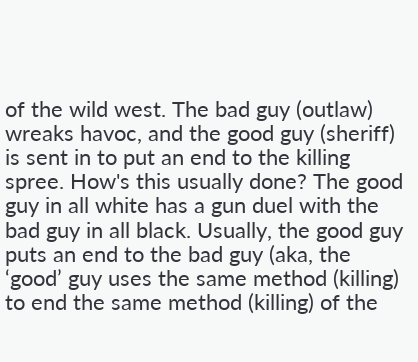of the wild west. The bad guy (outlaw) wreaks havoc, and the good guy (sheriff) is sent in to put an end to the killing spree. How's this usually done? The good guy in all white has a gun duel with the bad guy in all black. Usually, the good guy puts an end to the bad guy (aka, the ‘good’ guy uses the same method (killing) to end the same method (killing) of the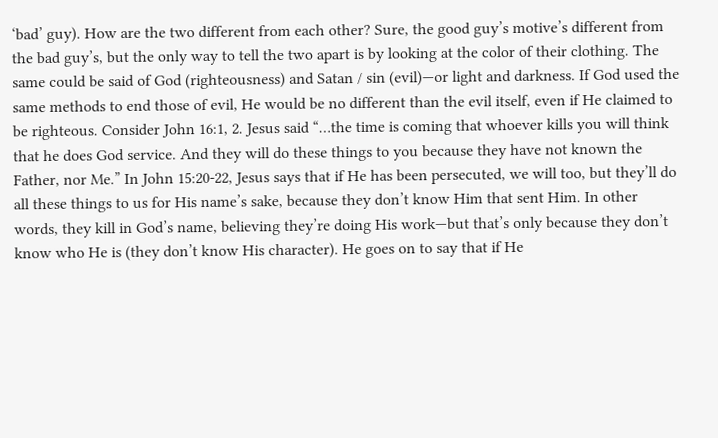‘bad’ guy). How are the two different from each other? Sure, the good guy’s motive’s different from the bad guy’s, but the only way to tell the two apart is by looking at the color of their clothing. The same could be said of God (righteousness) and Satan / sin (evil)—or light and darkness. If God used the same methods to end those of evil, He would be no different than the evil itself, even if He claimed to be righteous. Consider John 16:1, 2. Jesus said “…the time is coming that whoever kills you will think that he does God service. And they will do these things to you because they have not known the Father, nor Me.” In John 15:20-22, Jesus says that if He has been persecuted, we will too, but they’ll do all these things to us for His name’s sake, because they don’t know Him that sent Him. In other words, they kill in God’s name, believing they’re doing His work—but that’s only because they don’t know who He is (they don’t know His character). He goes on to say that if He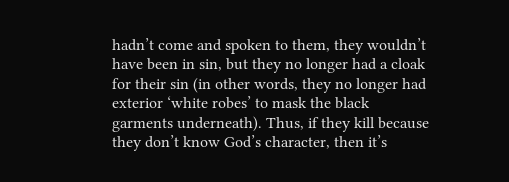hadn’t come and spoken to them, they wouldn’t have been in sin, but they no longer had a cloak for their sin (in other words, they no longer had exterior ‘white robes’ to mask the black garments underneath). Thus, if they kill because they don’t know God’s character, then it’s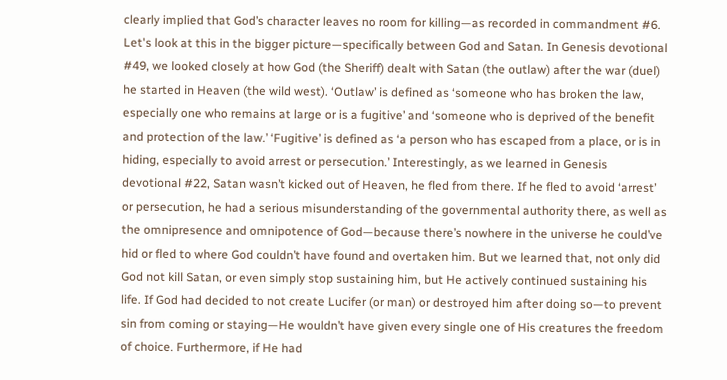clearly implied that God’s character leaves no room for killing—as recorded in commandment #6. Let's look at this in the bigger picture—specifically between God and Satan. In Genesis devotional #49, we looked closely at how God (the Sheriff) dealt with Satan (the outlaw) after the war (duel) he started in Heaven (the wild west). ‘Outlaw’ is defined as ‘someone who has broken the law, especially one who remains at large or is a fugitive’ and ‘someone who is deprived of the benefit and protection of the law.’ ‘Fugitive’ is defined as ‘a person who has escaped from a place, or is in hiding, especially to avoid arrest or persecution.’ Interestingly, as we learned in Genesis devotional #22, Satan wasn’t kicked out of Heaven, he fled from there. If he fled to avoid ‘arrest’ or persecution, he had a serious misunderstanding of the governmental authority there, as well as the omnipresence and omnipotence of God—because there’s nowhere in the universe he could’ve hid or fled to where God couldn’t have found and overtaken him. But we learned that, not only did God not kill Satan, or even simply stop sustaining him, but He actively continued sustaining his life. If God had decided to not create Lucifer (or man) or destroyed him after doing so—to prevent sin from coming or staying—He wouldn’t have given every single one of His creatures the freedom of choice. Furthermore, if He had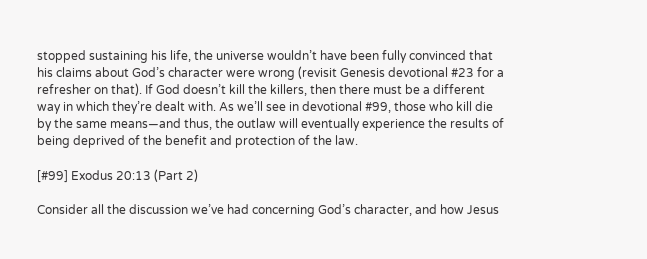stopped sustaining his life, the universe wouldn’t have been fully convinced that his claims about God’s character were wrong (revisit Genesis devotional #23 for a refresher on that). If God doesn’t kill the killers, then there must be a different way in which they’re dealt with. As we’ll see in devotional #99, those who kill die by the same means—and thus, the outlaw will eventually experience the results of being deprived of the benefit and protection of the law.

[#99] Exodus 20:13 (Part 2)

Consider all the discussion we’ve had concerning God’s character, and how Jesus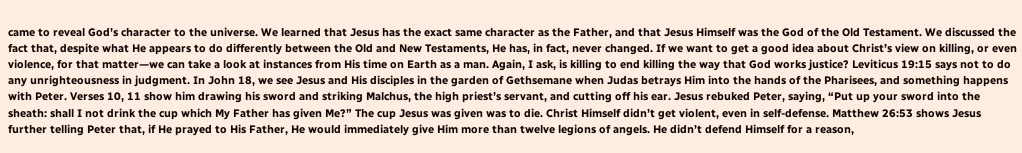came to reveal God’s character to the universe. We learned that Jesus has the exact same character as the Father, and that Jesus Himself was the God of the Old Testament. We discussed the fact that, despite what He appears to do differently between the Old and New Testaments, He has, in fact, never changed. If we want to get a good idea about Christ’s view on killing, or even violence, for that matter—we can take a look at instances from His time on Earth as a man. Again, I ask, is killing to end killing the way that God works justice? Leviticus 19:15 says not to do any unrighteousness in judgment. In John 18, we see Jesus and His disciples in the garden of Gethsemane when Judas betrays Him into the hands of the Pharisees, and something happens with Peter. Verses 10, 11 show him drawing his sword and striking Malchus, the high priest’s servant, and cutting off his ear. Jesus rebuked Peter, saying, “Put up your sword into the sheath: shall I not drink the cup which My Father has given Me?” The cup Jesus was given was to die. Christ Himself didn’t get violent, even in self-defense. Matthew 26:53 shows Jesus further telling Peter that, if He prayed to His Father, He would immediately give Him more than twelve legions of angels. He didn’t defend Himself for a reason,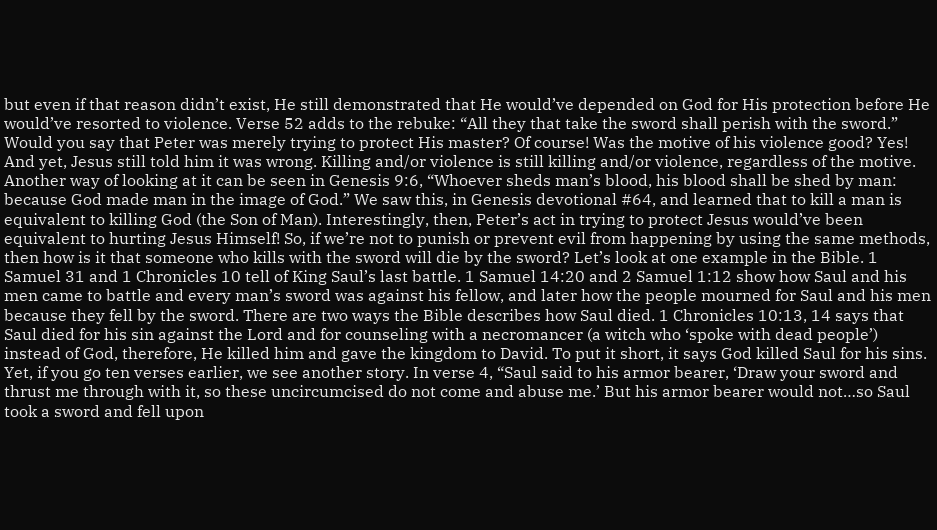but even if that reason didn’t exist, He still demonstrated that He would’ve depended on God for His protection before He would’ve resorted to violence. Verse 52 adds to the rebuke: “All they that take the sword shall perish with the sword.” Would you say that Peter was merely trying to protect His master? Of course! Was the motive of his violence good? Yes! And yet, Jesus still told him it was wrong. Killing and/or violence is still killing and/or violence, regardless of the motive. Another way of looking at it can be seen in Genesis 9:6, “Whoever sheds man’s blood, his blood shall be shed by man: because God made man in the image of God.” We saw this, in Genesis devotional #64, and learned that to kill a man is equivalent to killing God (the Son of Man). Interestingly, then, Peter’s act in trying to protect Jesus would’ve been equivalent to hurting Jesus Himself! So, if we’re not to punish or prevent evil from happening by using the same methods, then how is it that someone who kills with the sword will die by the sword? Let’s look at one example in the Bible. 1 Samuel 31 and 1 Chronicles 10 tell of King Saul’s last battle. 1 Samuel 14:20 and 2 Samuel 1:12 show how Saul and his men came to battle and every man’s sword was against his fellow, and later how the people mourned for Saul and his men because they fell by the sword. There are two ways the Bible describes how Saul died. 1 Chronicles 10:13, 14 says that Saul died for his sin against the Lord and for counseling with a necromancer (a witch who ‘spoke with dead people’) instead of God, therefore, He killed him and gave the kingdom to David. To put it short, it says God killed Saul for his sins. Yet, if you go ten verses earlier, we see another story. In verse 4, “Saul said to his armor bearer, ‘Draw your sword and thrust me through with it, so these uncircumcised do not come and abuse me.’ But his armor bearer would not…so Saul took a sword and fell upon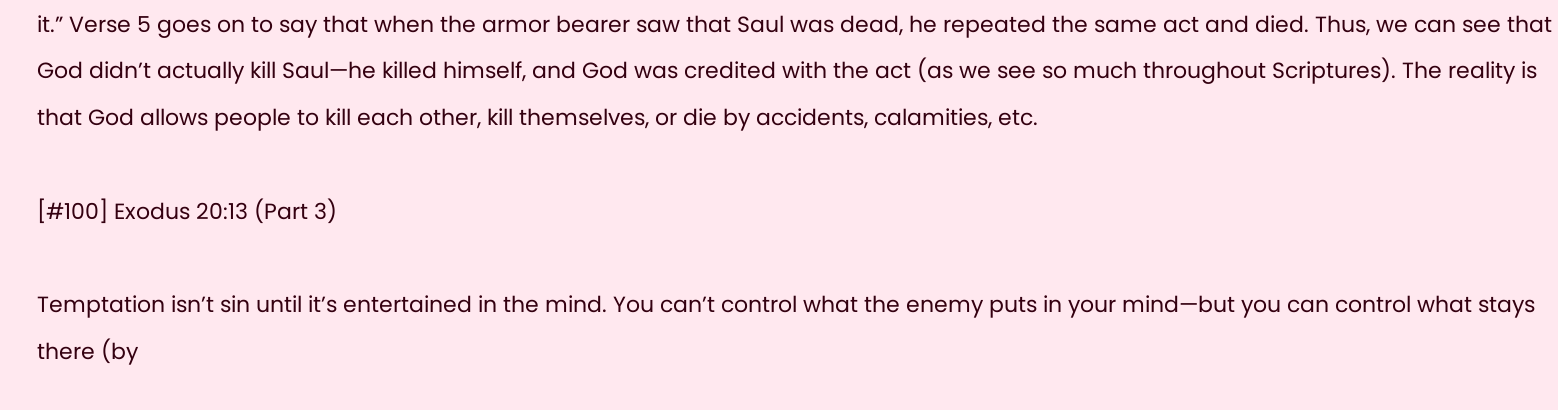it.” Verse 5 goes on to say that when the armor bearer saw that Saul was dead, he repeated the same act and died. Thus, we can see that God didn’t actually kill Saul—he killed himself, and God was credited with the act (as we see so much throughout Scriptures). The reality is that God allows people to kill each other, kill themselves, or die by accidents, calamities, etc.

[#100] Exodus 20:13 (Part 3)

Temptation isn’t sin until it’s entertained in the mind. You can’t control what the enemy puts in your mind—but you can control what stays there (by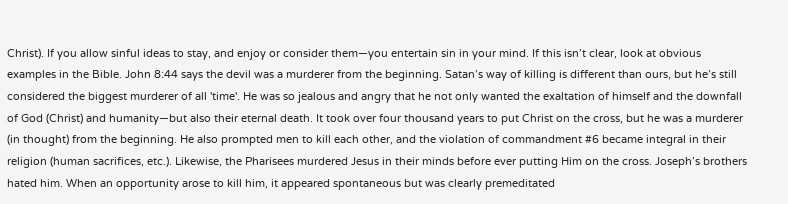Christ). If you allow sinful ideas to stay, and enjoy or consider them—you entertain sin in your mind. If this isn’t clear, look at obvious examples in the Bible. John 8:44 says the devil was a murderer from the beginning. Satan’s way of killing is different than ours, but he’s still considered the biggest murderer of all 'time'. He was so jealous and angry that he not only wanted the exaltation of himself and the downfall of God (Christ) and humanity—but also their eternal death. It took over four thousand years to put Christ on the cross, but he was a murderer (in thought) from the beginning. He also prompted men to kill each other, and the violation of commandment #6 became integral in their religion (human sacrifices, etc.). Likewise, the Pharisees murdered Jesus in their minds before ever putting Him on the cross. Joseph’s brothers hated him. When an opportunity arose to kill him, it appeared spontaneous but was clearly premeditated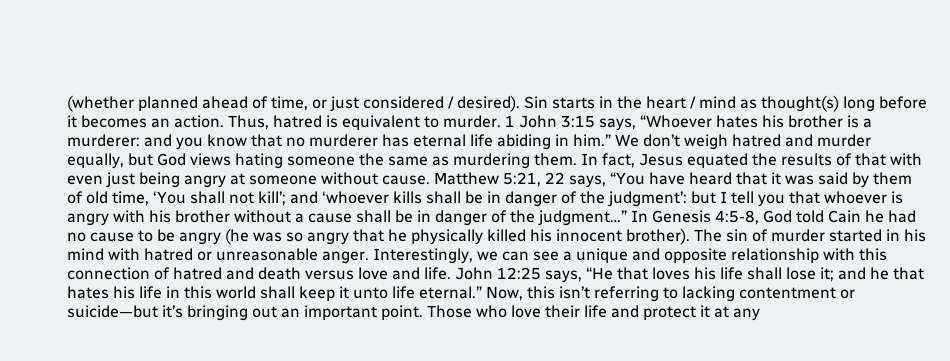(whether planned ahead of time, or just considered / desired). Sin starts in the heart / mind as thought(s) long before it becomes an action. Thus, hatred is equivalent to murder. 1 John 3:15 says, “Whoever hates his brother is a murderer: and you know that no murderer has eternal life abiding in him.” We don’t weigh hatred and murder equally, but God views hating someone the same as murdering them. In fact, Jesus equated the results of that with even just being angry at someone without cause. Matthew 5:21, 22 says, “You have heard that it was said by them of old time, ‘You shall not kill’; and ‘whoever kills shall be in danger of the judgment’: but I tell you that whoever is angry with his brother without a cause shall be in danger of the judgment…” In Genesis 4:5-8, God told Cain he had no cause to be angry (he was so angry that he physically killed his innocent brother). The sin of murder started in his mind with hatred or unreasonable anger. Interestingly, we can see a unique and opposite relationship with this connection of hatred and death versus love and life. John 12:25 says, “He that loves his life shall lose it; and he that hates his life in this world shall keep it unto life eternal.” Now, this isn’t referring to lacking contentment or suicide—but it’s bringing out an important point. Those who love their life and protect it at any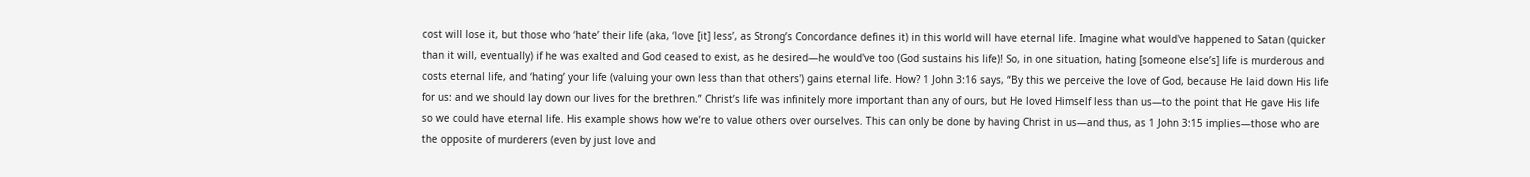cost will lose it, but those who ‘hate’ their life (aka, ‘love [it] less’, as Strong’s Concordance defines it) in this world will have eternal life. Imagine what would've happened to Satan (quicker than it will, eventually) if he was exalted and God ceased to exist, as he desired—he would've too (God sustains his life)! So, in one situation, hating [someone else’s] life is murderous and costs eternal life, and ‘hating’ your life (valuing your own less than that others') gains eternal life. How? 1 John 3:16 says, “By this we perceive the love of God, because He laid down His life for us: and we should lay down our lives for the brethren.” Christ’s life was infinitely more important than any of ours, but He loved Himself less than us—to the point that He gave His life so we could have eternal life. His example shows how we’re to value others over ourselves. This can only be done by having Christ in us—and thus, as 1 John 3:15 implies—those who are the opposite of murderers (even by just love and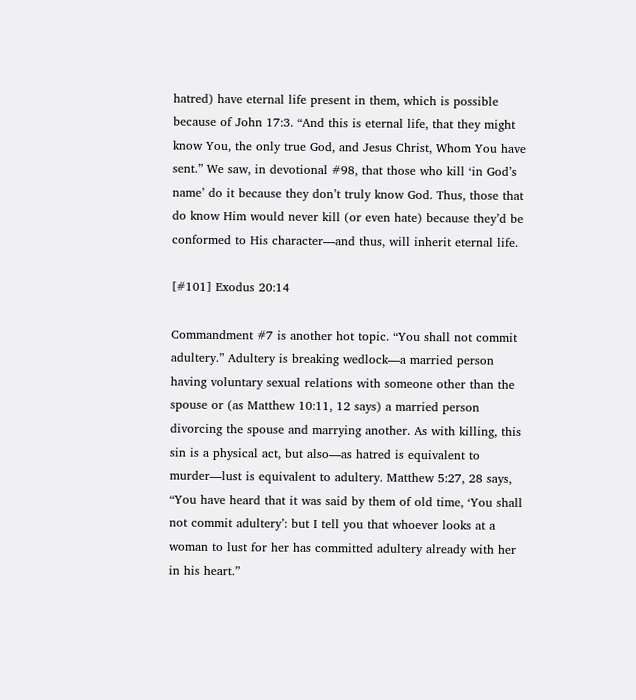hatred) have eternal life present in them, which is possible because of John 17:3. “And this is eternal life, that they might know You, the only true God, and Jesus Christ, Whom You have sent.” We saw, in devotional #98, that those who kill ‘in God’s name’ do it because they don’t truly know God. Thus, those that do know Him would never kill (or even hate) because they’d be conformed to His character—and thus, will inherit eternal life.

[#101] Exodus 20:14

Commandment #7 is another hot topic. “You shall not commit adultery.” Adultery is breaking wedlock—a married person having voluntary sexual relations with someone other than the spouse or (as Matthew 10:11, 12 says) a married person divorcing the spouse and marrying another. As with killing, this sin is a physical act, but also—as hatred is equivalent to murder—lust is equivalent to adultery. Matthew 5:27, 28 says, “You have heard that it was said by them of old time, ‘You shall not commit adultery’: but I tell you that whoever looks at a woman to lust for her has committed adultery already with her in his heart.”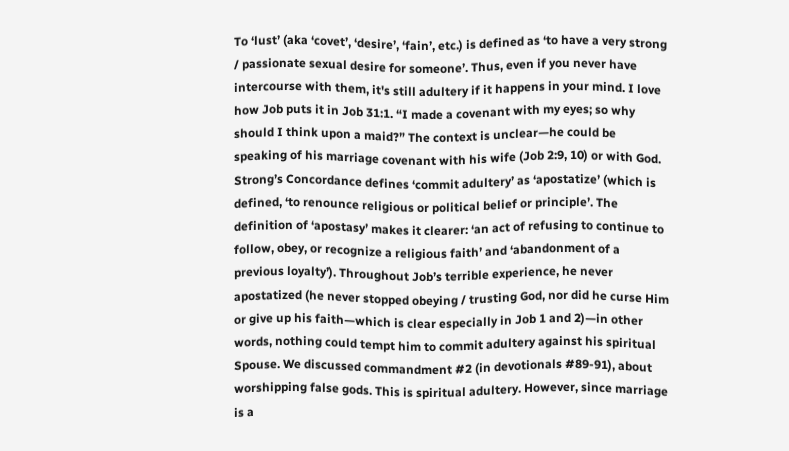To ‘lust’ (aka ‘covet’, ‘desire’, ‘fain’, etc.) is defined as ‘to have a very strong / passionate sexual desire for someone’. Thus, even if you never have intercourse with them, it's still adultery if it happens in your mind. I love how Job puts it in Job 31:1. “I made a covenant with my eyes; so why should I think upon a maid?” The context is unclear—he could be speaking of his marriage covenant with his wife (Job 2:9, 10) or with God. Strong’s Concordance defines ‘commit adultery’ as ‘apostatize’ (which is defined, ‘to renounce religious or political belief or principle’. The definition of ‘apostasy’ makes it clearer: ‘an act of refusing to continue to follow, obey, or recognize a religious faith’ and ‘abandonment of a previous loyalty’). Throughout Job’s terrible experience, he never apostatized (he never stopped obeying / trusting God, nor did he curse Him or give up his faith—which is clear especially in Job 1 and 2)—in other words, nothing could tempt him to commit adultery against his spiritual Spouse. We discussed commandment #2 (in devotionals #89-91), about worshipping false gods. This is spiritual adultery. However, since marriage is a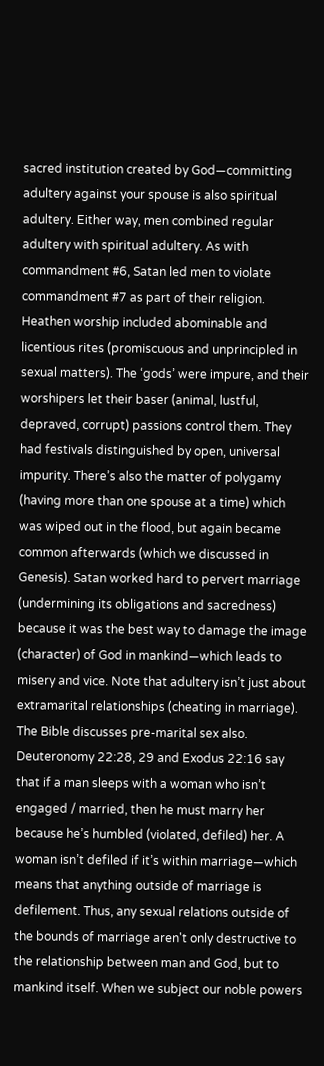sacred institution created by God—committing adultery against your spouse is also spiritual adultery. Either way, men combined regular adultery with spiritual adultery. As with commandment #6, Satan led men to violate commandment #7 as part of their religion. Heathen worship included abominable and licentious rites (promiscuous and unprincipled in sexual matters). The ‘gods’ were impure, and their worshipers let their baser (animal, lustful, depraved, corrupt) passions control them. They had festivals distinguished by open, universal impurity. There’s also the matter of polygamy (having more than one spouse at a time) which was wiped out in the flood, but again became common afterwards (which we discussed in Genesis). Satan worked hard to pervert marriage (undermining its obligations and sacredness) because it was the best way to damage the image (character) of God in mankind—which leads to misery and vice. Note that adultery isn’t just about extramarital relationships (cheating in marriage). The Bible discusses pre-marital sex also. Deuteronomy 22:28, 29 and Exodus 22:16 say that if a man sleeps with a woman who isn’t engaged / married, then he must marry her because he’s humbled (violated, defiled) her. A woman isn’t defiled if it’s within marriage—which means that anything outside of marriage is defilement. Thus, any sexual relations outside of the bounds of marriage aren't only destructive to the relationship between man and God, but to mankind itself. When we subject our noble powers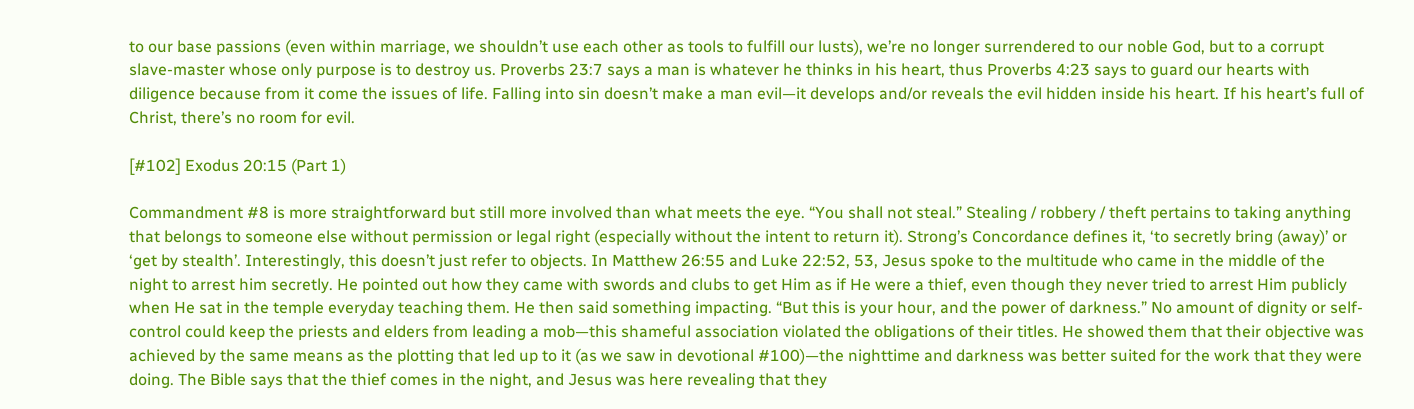to our base passions (even within marriage, we shouldn’t use each other as tools to fulfill our lusts), we’re no longer surrendered to our noble God, but to a corrupt slave-master whose only purpose is to destroy us. Proverbs 23:7 says a man is whatever he thinks in his heart, thus Proverbs 4:23 says to guard our hearts with diligence because from it come the issues of life. Falling into sin doesn’t make a man evil—it develops and/or reveals the evil hidden inside his heart. If his heart’s full of Christ, there’s no room for evil.

[#102] Exodus 20:15 (Part 1)

Commandment #8 is more straightforward but still more involved than what meets the eye. “You shall not steal.” Stealing / robbery / theft pertains to taking anything that belongs to someone else without permission or legal right (especially without the intent to return it). Strong’s Concordance defines it, ‘to secretly bring (away)’ or ‘get by stealth’. Interestingly, this doesn’t just refer to objects. In Matthew 26:55 and Luke 22:52, 53, Jesus spoke to the multitude who came in the middle of the night to arrest him secretly. He pointed out how they came with swords and clubs to get Him as if He were a thief, even though they never tried to arrest Him publicly when He sat in the temple everyday teaching them. He then said something impacting. “But this is your hour, and the power of darkness.” No amount of dignity or self-control could keep the priests and elders from leading a mob—this shameful association violated the obligations of their titles. He showed them that their objective was achieved by the same means as the plotting that led up to it (as we saw in devotional #100)—the nighttime and darkness was better suited for the work that they were doing. The Bible says that the thief comes in the night, and Jesus was here revealing that they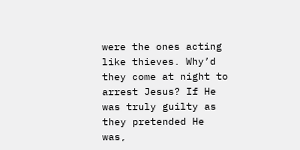were the ones acting like thieves. Why’d they come at night to arrest Jesus? If He was truly guilty as they pretended He was,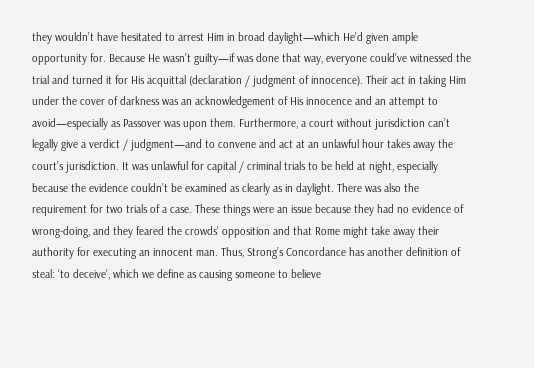they wouldn’t have hesitated to arrest Him in broad daylight—which He’d given ample opportunity for. Because He wasn’t guilty—if was done that way, everyone could’ve witnessed the trial and turned it for His acquittal (declaration / judgment of innocence). Their act in taking Him under the cover of darkness was an acknowledgement of His innocence and an attempt to avoid—especially as Passover was upon them. Furthermore, a court without jurisdiction can’t legally give a verdict / judgment—and to convene and act at an unlawful hour takes away the court’s jurisdiction. It was unlawful for capital / criminal trials to be held at night, especially because the evidence couldn’t be examined as clearly as in daylight. There was also the requirement for two trials of a case. These things were an issue because they had no evidence of wrong-doing, and they feared the crowds’ opposition and that Rome might take away their authority for executing an innocent man. Thus, Strong’s Concordance has another definition of steal: ‘to deceive’, which we define as causing someone to believe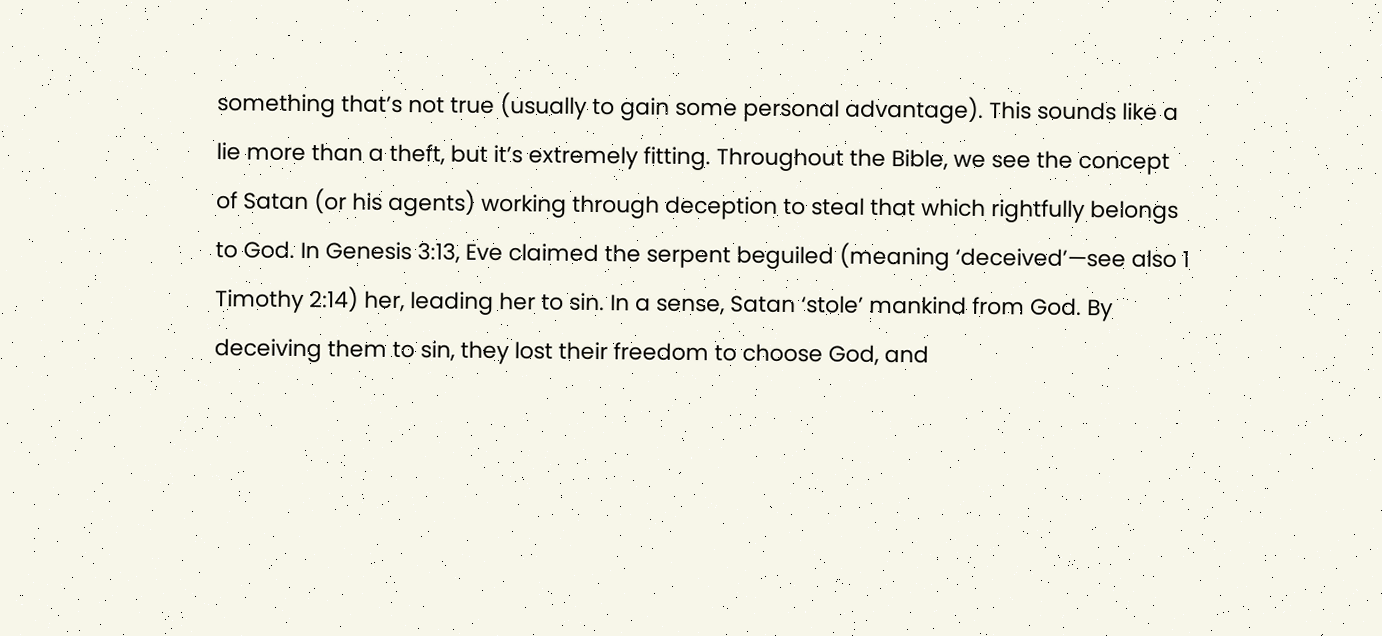something that’s not true (usually to gain some personal advantage). This sounds like a lie more than a theft, but it’s extremely fitting. Throughout the Bible, we see the concept of Satan (or his agents) working through deception to steal that which rightfully belongs to God. In Genesis 3:13, Eve claimed the serpent beguiled (meaning ‘deceived’—see also 1 Timothy 2:14) her, leading her to sin. In a sense, Satan ‘stole’ mankind from God. By deceiving them to sin, they lost their freedom to choose God, and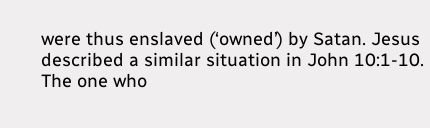were thus enslaved (‘owned’) by Satan. Jesus described a similar situation in John 10:1-10. The one who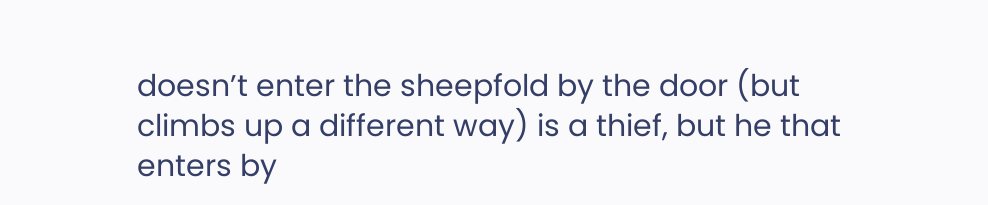doesn’t enter the sheepfold by the door (but climbs up a different way) is a thief, but he that enters by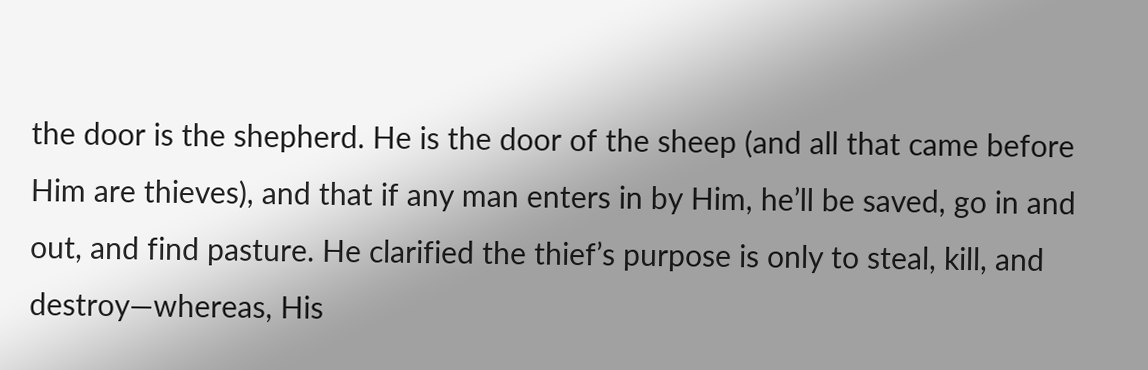the door is the shepherd. He is the door of the sheep (and all that came before Him are thieves), and that if any man enters in by Him, he’ll be saved, go in and out, and find pasture. He clarified the thief’s purpose is only to steal, kill, and destroy—whereas, His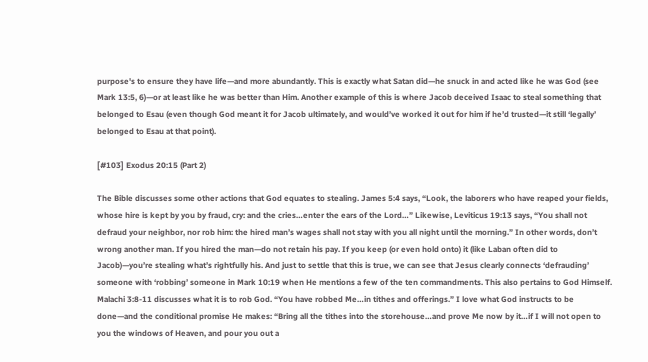purpose's to ensure they have life—and more abundantly. This is exactly what Satan did—he snuck in and acted like he was God (see Mark 13:5, 6)—or at least like he was better than Him. Another example of this is where Jacob deceived Isaac to steal something that belonged to Esau (even though God meant it for Jacob ultimately, and would’ve worked it out for him if he’d trusted—it still ‘legally’ belonged to Esau at that point).

[#103] Exodus 20:15 (Part 2)

The Bible discusses some other actions that God equates to stealing. James 5:4 says, “Look, the laborers who have reaped your fields, whose hire is kept by you by fraud, cry: and the cries…enter the ears of the Lord…” Likewise, Leviticus 19:13 says, “You shall not defraud your neighbor, nor rob him: the hired man’s wages shall not stay with you all night until the morning.” In other words, don’t wrong another man. If you hired the man—do not retain his pay. If you keep (or even hold onto) it (like Laban often did to Jacob)—you’re stealing what’s rightfully his. And just to settle that this is true, we can see that Jesus clearly connects ‘defrauding’ someone with ‘robbing’ someone in Mark 10:19 when He mentions a few of the ten commandments. This also pertains to God Himself. Malachi 3:8-11 discusses what it is to rob God. “You have robbed Me…in tithes and offerings.” I love what God instructs to be done—and the conditional promise He makes: “Bring all the tithes into the storehouse…and prove Me now by it…if I will not open to you the windows of Heaven, and pour you out a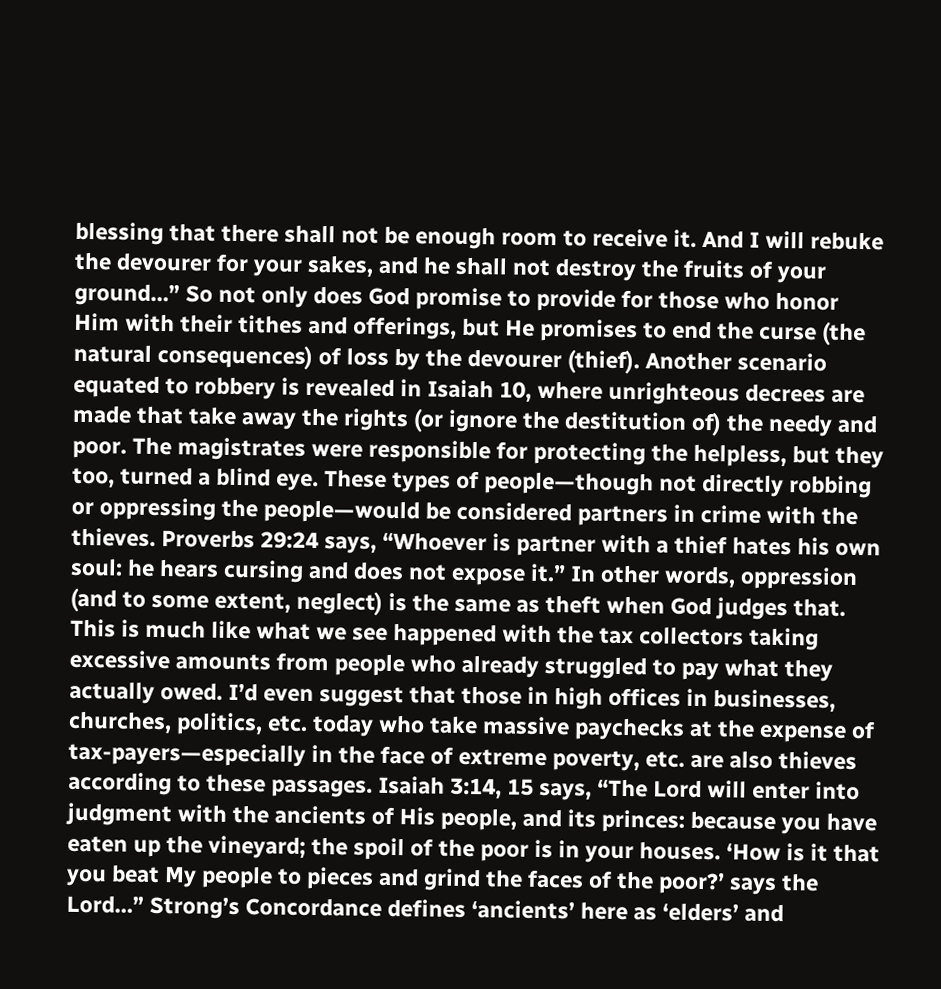blessing that there shall not be enough room to receive it. And I will rebuke the devourer for your sakes, and he shall not destroy the fruits of your ground…” So not only does God promise to provide for those who honor Him with their tithes and offerings, but He promises to end the curse (the natural consequences) of loss by the devourer (thief). Another scenario equated to robbery is revealed in Isaiah 10, where unrighteous decrees are made that take away the rights (or ignore the destitution of) the needy and poor. The magistrates were responsible for protecting the helpless, but they too, turned a blind eye. These types of people—though not directly robbing or oppressing the people—would be considered partners in crime with the thieves. Proverbs 29:24 says, “Whoever is partner with a thief hates his own soul: he hears cursing and does not expose it.” In other words, oppression (and to some extent, neglect) is the same as theft when God judges that. This is much like what we see happened with the tax collectors taking excessive amounts from people who already struggled to pay what they actually owed. I’d even suggest that those in high offices in businesses, churches, politics, etc. today who take massive paychecks at the expense of tax-payers—especially in the face of extreme poverty, etc. are also thieves according to these passages. Isaiah 3:14, 15 says, “The Lord will enter into judgment with the ancients of His people, and its princes: because you have eaten up the vineyard; the spoil of the poor is in your houses. ‘How is it that you beat My people to pieces and grind the faces of the poor?’ says the Lord…” Strong’s Concordance defines ‘ancients’ here as ‘elders’ and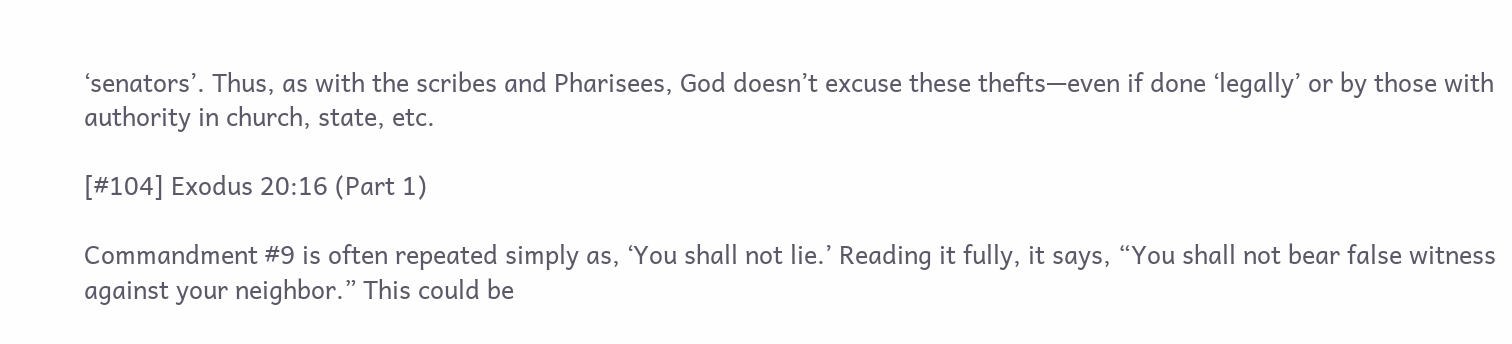‘senators’. Thus, as with the scribes and Pharisees, God doesn’t excuse these thefts—even if done ‘legally’ or by those with authority in church, state, etc.

[#104] Exodus 20:16 (Part 1)

Commandment #9 is often repeated simply as, ‘You shall not lie.’ Reading it fully, it says, “You shall not bear false witness against your neighbor.” This could be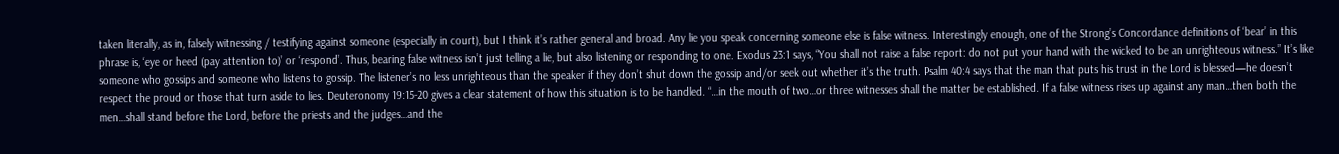taken literally, as in, falsely witnessing / testifying against someone (especially in court), but I think it’s rather general and broad. Any lie you speak concerning someone else is false witness. Interestingly enough, one of the Strong’s Concordance definitions of ‘bear’ in this phrase is, ‘eye or heed (pay attention to)’ or ‘respond’. Thus, bearing false witness isn’t just telling a lie, but also listening or responding to one. Exodus 23:1 says, “You shall not raise a false report: do not put your hand with the wicked to be an unrighteous witness.” It’s like someone who gossips and someone who listens to gossip. The listener’s no less unrighteous than the speaker if they don’t shut down the gossip and/or seek out whether it’s the truth. Psalm 40:4 says that the man that puts his trust in the Lord is blessed—he doesn’t respect the proud or those that turn aside to lies. Deuteronomy 19:15-20 gives a clear statement of how this situation is to be handled. “…in the mouth of two…or three witnesses shall the matter be established. If a false witness rises up against any man…then both the men…shall stand before the Lord, before the priests and the judges…and the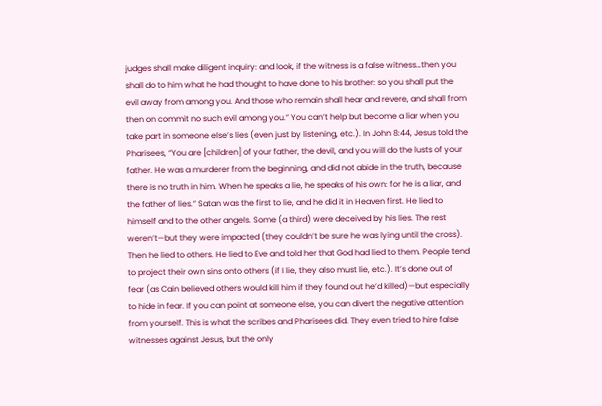judges shall make diligent inquiry: and look, if the witness is a false witness…then you shall do to him what he had thought to have done to his brother: so you shall put the evil away from among you. And those who remain shall hear and revere, and shall from then on commit no such evil among you.” You can’t help but become a liar when you take part in someone else’s lies (even just by listening, etc.). In John 8:44, Jesus told the Pharisees, “You are [children] of your father, the devil, and you will do the lusts of your father. He was a murderer from the beginning, and did not abide in the truth, because there is no truth in him. When he speaks a lie, he speaks of his own: for he is a liar, and the father of lies.” Satan was the first to lie, and he did it in Heaven first. He lied to himself and to the other angels. Some (a third) were deceived by his lies. The rest weren’t—but they were impacted (they couldn’t be sure he was lying until the cross). Then he lied to others. He lied to Eve and told her that God had lied to them. People tend to project their own sins onto others (if I lie, they also must lie, etc.). It’s done out of fear (as Cain believed others would kill him if they found out he’d killed)—but especially to hide in fear. If you can point at someone else, you can divert the negative attention from yourself. This is what the scribes and Pharisees did. They even tried to hire false witnesses against Jesus, but the only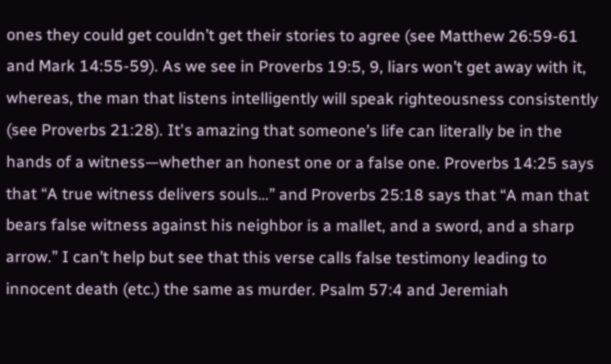ones they could get couldn’t get their stories to agree (see Matthew 26:59-61 and Mark 14:55-59). As we see in Proverbs 19:5, 9, liars won’t get away with it, whereas, the man that listens intelligently will speak righteousness consistently (see Proverbs 21:28). It's amazing that someone’s life can literally be in the hands of a witness—whether an honest one or a false one. Proverbs 14:25 says that “A true witness delivers souls…” and Proverbs 25:18 says that “A man that bears false witness against his neighbor is a mallet, and a sword, and a sharp arrow.” I can’t help but see that this verse calls false testimony leading to innocent death (etc.) the same as murder. Psalm 57:4 and Jeremiah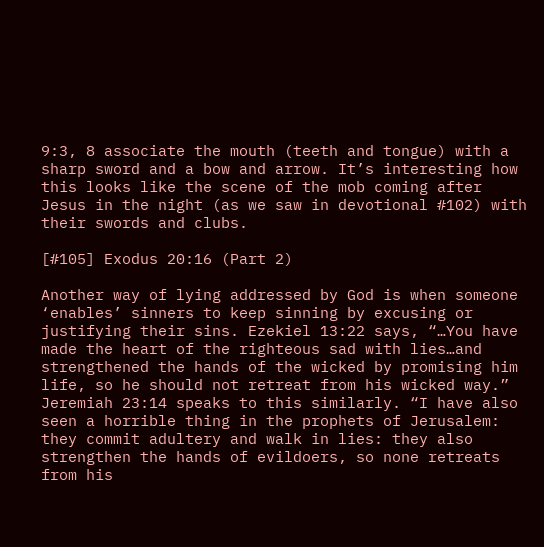9:3, 8 associate the mouth (teeth and tongue) with a sharp sword and a bow and arrow. It’s interesting how this looks like the scene of the mob coming after Jesus in the night (as we saw in devotional #102) with their swords and clubs.

[#105] Exodus 20:16 (Part 2)

Another way of lying addressed by God is when someone ‘enables’ sinners to keep sinning by excusing or justifying their sins. Ezekiel 13:22 says, “…You have made the heart of the righteous sad with lies…and strengthened the hands of the wicked by promising him life, so he should not retreat from his wicked way.” Jeremiah 23:14 speaks to this similarly. “I have also seen a horrible thing in the prophets of Jerusalem: they commit adultery and walk in lies: they also strengthen the hands of evildoers, so none retreats from his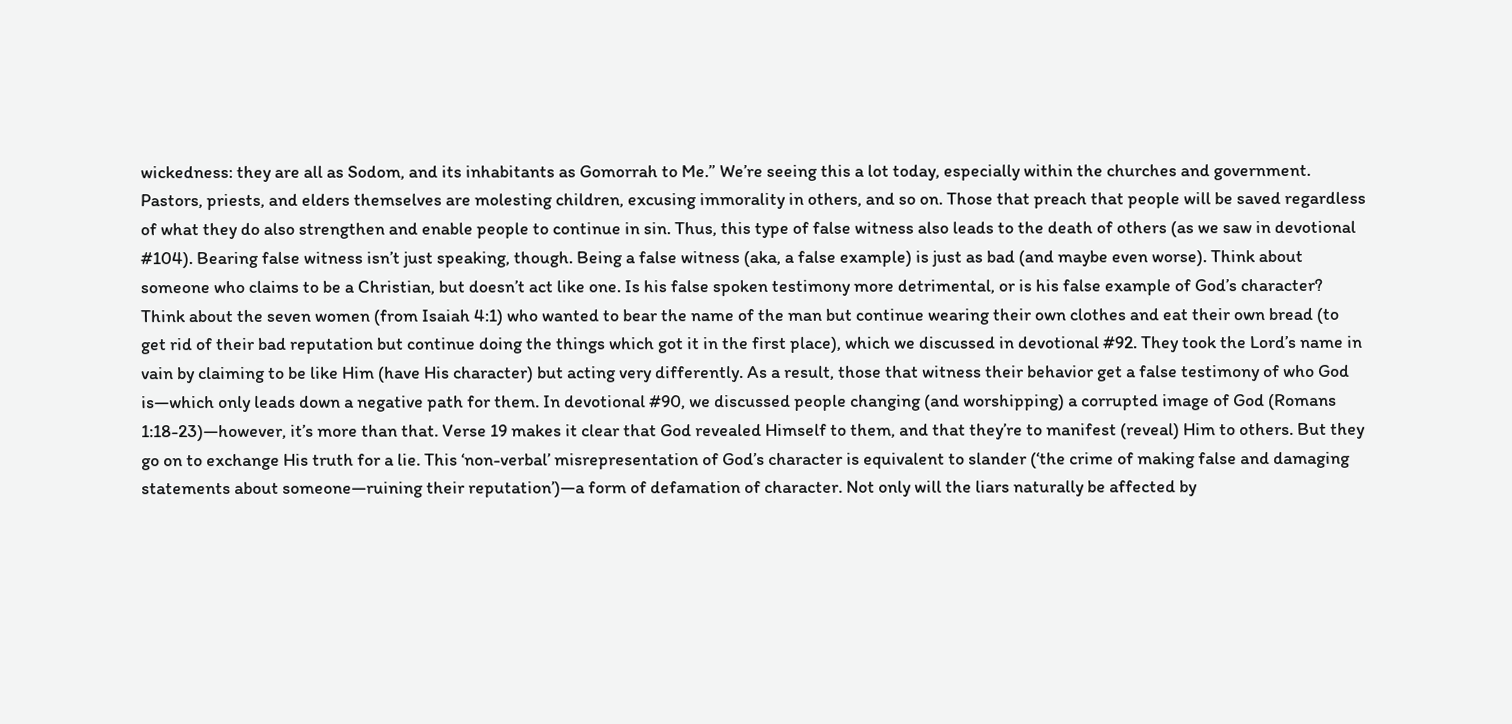wickedness: they are all as Sodom, and its inhabitants as Gomorrah to Me.” We’re seeing this a lot today, especially within the churches and government. Pastors, priests, and elders themselves are molesting children, excusing immorality in others, and so on. Those that preach that people will be saved regardless of what they do also strengthen and enable people to continue in sin. Thus, this type of false witness also leads to the death of others (as we saw in devotional #104). Bearing false witness isn’t just speaking, though. Being a false witness (aka, a false example) is just as bad (and maybe even worse). Think about someone who claims to be a Christian, but doesn’t act like one. Is his false spoken testimony more detrimental, or is his false example of God’s character? Think about the seven women (from Isaiah 4:1) who wanted to bear the name of the man but continue wearing their own clothes and eat their own bread (to get rid of their bad reputation but continue doing the things which got it in the first place), which we discussed in devotional #92. They took the Lord’s name in vain by claiming to be like Him (have His character) but acting very differently. As a result, those that witness their behavior get a false testimony of who God is—which only leads down a negative path for them. In devotional #90, we discussed people changing (and worshipping) a corrupted image of God (Romans 1:18-23)—however, it’s more than that. Verse 19 makes it clear that God revealed Himself to them, and that they’re to manifest (reveal) Him to others. But they go on to exchange His truth for a lie. This ‘non-verbal’ misrepresentation of God’s character is equivalent to slander (‘the crime of making false and damaging statements about someone—ruining their reputation’)—a form of defamation of character. Not only will the liars naturally be affected by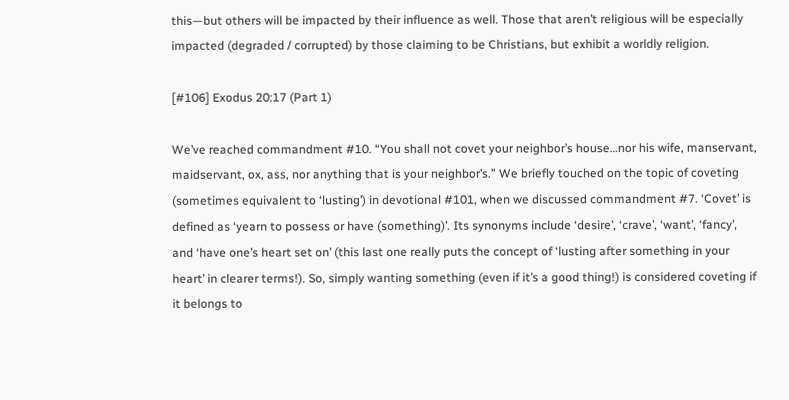this—but others will be impacted by their influence as well. Those that aren’t religious will be especially impacted (degraded / corrupted) by those claiming to be Christians, but exhibit a worldly religion.

[#106] Exodus 20:17 (Part 1)

We’ve reached commandment #10. “You shall not covet your neighbor’s house…nor his wife, manservant, maidservant, ox, ass, nor anything that is your neighbor’s.” We briefly touched on the topic of coveting (sometimes equivalent to ‘lusting’) in devotional #101, when we discussed commandment #7. ‘Covet’ is defined as ‘yearn to possess or have (something)’. Its synonyms include ‘desire’, ‘crave’, ‘want’, ‘fancy’, and ‘have one’s heart set on’ (this last one really puts the concept of ‘lusting after something in your heart’ in clearer terms!). So, simply wanting something (even if it’s a good thing!) is considered coveting if it belongs to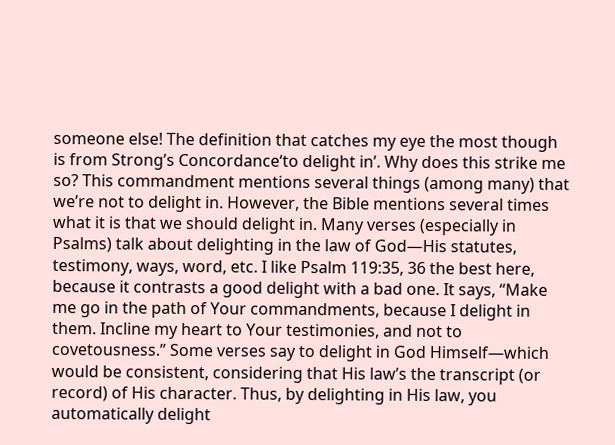someone else! The definition that catches my eye the most though is from Strong’s Concordance‘to delight in’. Why does this strike me so? This commandment mentions several things (among many) that we’re not to delight in. However, the Bible mentions several times what it is that we should delight in. Many verses (especially in Psalms) talk about delighting in the law of God—His statutes, testimony, ways, word, etc. I like Psalm 119:35, 36 the best here, because it contrasts a good delight with a bad one. It says, “Make me go in the path of Your commandments, because I delight in them. Incline my heart to Your testimonies, and not to covetousness.” Some verses say to delight in God Himself—which would be consistent, considering that His law’s the transcript (or record) of His character. Thus, by delighting in His law, you automatically delight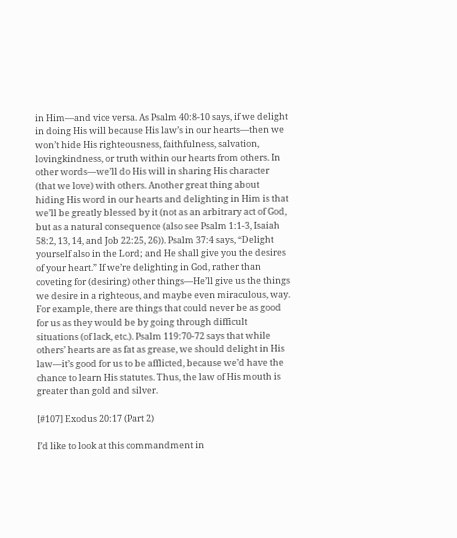in Him—and vice versa. As Psalm 40:8-10 says, if we delight in doing His will because His law’s in our hearts—then we won’t hide His righteousness, faithfulness, salvation, lovingkindness, or truth within our hearts from others. In other words—we’ll do His will in sharing His character (that we love) with others. Another great thing about hiding His word in our hearts and delighting in Him is that we’ll be greatly blessed by it (not as an arbitrary act of God, but as a natural consequence (also see Psalm 1:1-3, Isaiah 58:2, 13, 14, and Job 22:25, 26)). Psalm 37:4 says, “Delight yourself also in the Lord; and He shall give you the desires of your heart.” If we’re delighting in God, rather than coveting for (desiring) other things—He’ll give us the things we desire in a righteous, and maybe even miraculous, way. For example, there are things that could never be as good for us as they would be by going through difficult situations (of lack, etc.). Psalm 119:70-72 says that while others’ hearts are as fat as grease, we should delight in His law—it’s good for us to be afflicted, because we’d have the chance to learn His statutes. Thus, the law of His mouth is greater than gold and silver.

[#107] Exodus 20:17 (Part 2)

I’d like to look at this commandment in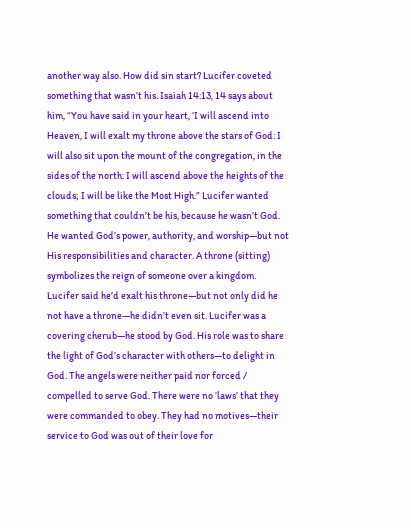another way also. How did sin start? Lucifer coveted something that wasn’t his. Isaiah 14:13, 14 says about him, “You have said in your heart, ‘I will ascend into Heaven, I will exalt my throne above the stars of God: I will also sit upon the mount of the congregation, in the sides of the north: I will ascend above the heights of the clouds; I will be like the Most High.” Lucifer wanted something that couldn’t be his, because he wasn’t God. He wanted God’s power, authority, and worship—but not His responsibilities and character. A throne (sitting) symbolizes the reign of someone over a kingdom. Lucifer said he’d exalt his throne—but not only did he not have a throne—he didn’t even sit. Lucifer was a covering cherub—he stood by God. His role was to share the light of God’s character with others—to delight in God. The angels were neither paid nor forced / compelled to serve God. There were no ‘laws’ that they were commanded to obey. They had no motives—their service to God was out of their love for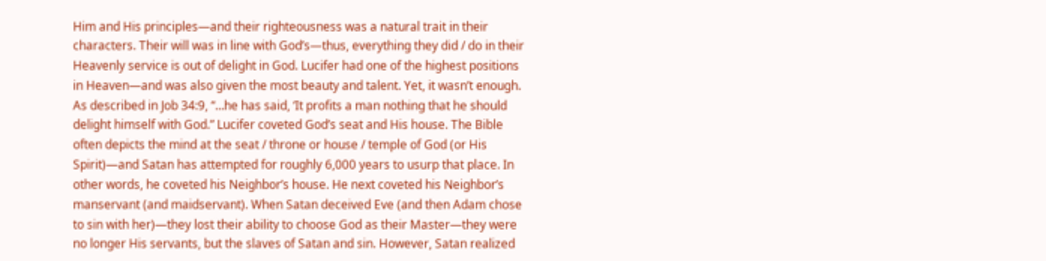Him and His principles—and their righteousness was a natural trait in their characters. Their will was in line with God’s—thus, everything they did / do in their Heavenly service is out of delight in God. Lucifer had one of the highest positions in Heaven—and was also given the most beauty and talent. Yet, it wasn’t enough. As described in Job 34:9, “…he has said, ‘It profits a man nothing that he should delight himself with God.” Lucifer coveted God’s seat and His house. The Bible often depicts the mind at the seat / throne or house / temple of God (or His Spirit)—and Satan has attempted for roughly 6,000 years to usurp that place. In other words, he coveted his Neighbor’s house. He next coveted his Neighbor’s manservant (and maidservant). When Satan deceived Eve (and then Adam chose to sin with her)—they lost their ability to choose God as their Master—they were no longer His servants, but the slaves of Satan and sin. However, Satan realized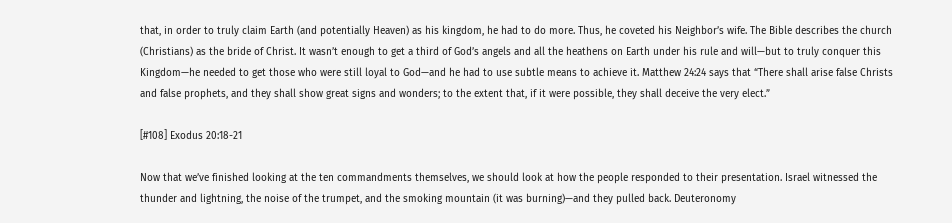that, in order to truly claim Earth (and potentially Heaven) as his kingdom, he had to do more. Thus, he coveted his Neighbor’s wife. The Bible describes the church (Christians) as the bride of Christ. It wasn’t enough to get a third of God’s angels and all the heathens on Earth under his rule and will—but to truly conquer this Kingdom—he needed to get those who were still loyal to God—and he had to use subtle means to achieve it. Matthew 24:24 says that “There shall arise false Christs and false prophets, and they shall show great signs and wonders; to the extent that, if it were possible, they shall deceive the very elect.”

[#108] Exodus 20:18-21

Now that we’ve finished looking at the ten commandments themselves, we should look at how the people responded to their presentation. Israel witnessed the thunder and lightning, the noise of the trumpet, and the smoking mountain (it was burning)—and they pulled back. Deuteronomy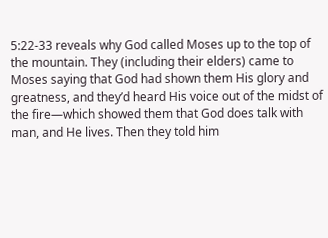5:22-33 reveals why God called Moses up to the top of the mountain. They (including their elders) came to Moses saying that God had shown them His glory and greatness, and they’d heard His voice out of the midst of the fire—which showed them that God does talk with man, and He lives. Then they told him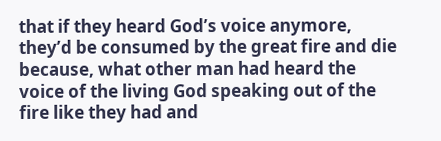that if they heard God’s voice anymore, they’d be consumed by the great fire and die because, what other man had heard the voice of the living God speaking out of the fire like they had and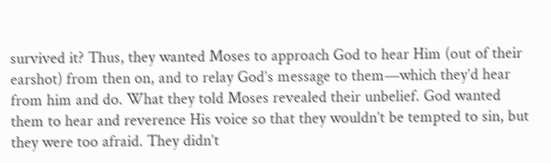survived it? Thus, they wanted Moses to approach God to hear Him (out of their earshot) from then on, and to relay God’s message to them—which they’d hear from him and do. What they told Moses revealed their unbelief. God wanted them to hear and reverence His voice so that they wouldn’t be tempted to sin, but they were too afraid. They didn’t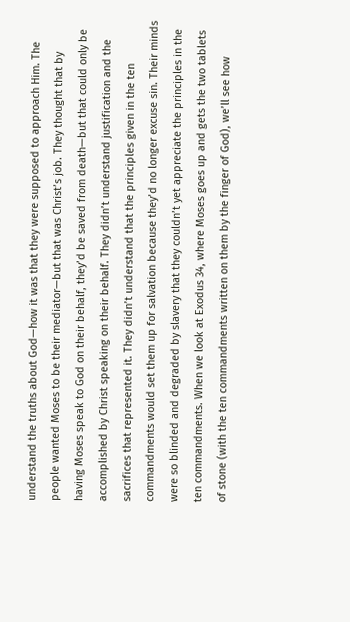understand the truths about God—how it was that they were supposed to approach Him. The people wanted Moses to be their mediator—but that was Christ’s job. They thought that by having Moses speak to God on their behalf, they’d be saved from death—but that could only be accomplished by Christ speaking on their behalf. They didn’t understand justification and the sacrifices that represented it. They didn’t understand that the principles given in the ten commandments would set them up for salvation because they’d no longer excuse sin. Their minds were so blinded and degraded by slavery that they couldn’t yet appreciate the principles in the ten commandments. When we look at Exodus 34, where Moses goes up and gets the two tablets of stone (with the ten commandments written on them by the finger of God), we’ll see how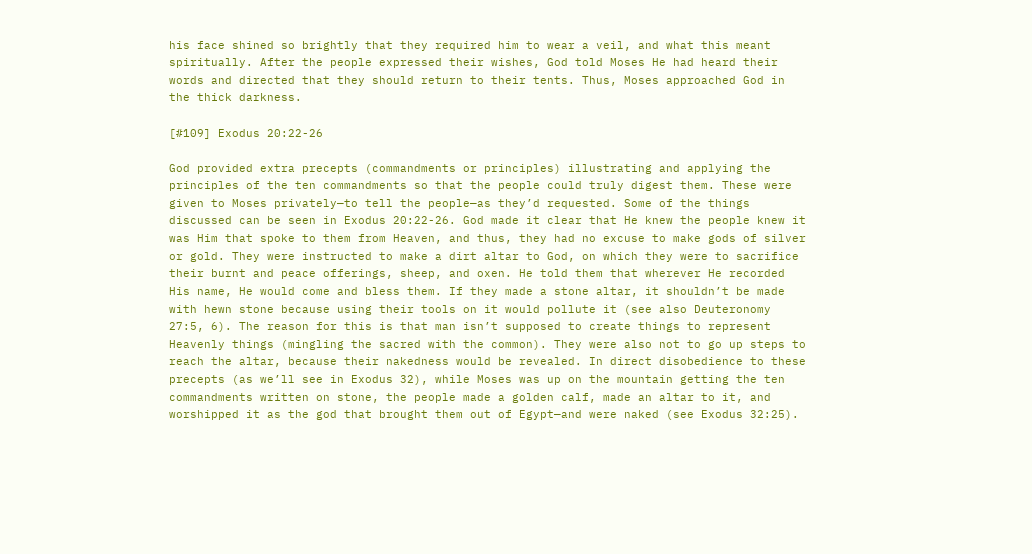his face shined so brightly that they required him to wear a veil, and what this meant spiritually. After the people expressed their wishes, God told Moses He had heard their words and directed that they should return to their tents. Thus, Moses approached God in the thick darkness.

[#109] Exodus 20:22-26

God provided extra precepts (commandments or principles) illustrating and applying the principles of the ten commandments so that the people could truly digest them. These were given to Moses privately—to tell the people—as they’d requested. Some of the things discussed can be seen in Exodus 20:22-26. God made it clear that He knew the people knew it was Him that spoke to them from Heaven, and thus, they had no excuse to make gods of silver or gold. They were instructed to make a dirt altar to God, on which they were to sacrifice their burnt and peace offerings, sheep, and oxen. He told them that wherever He recorded His name, He would come and bless them. If they made a stone altar, it shouldn’t be made with hewn stone because using their tools on it would pollute it (see also Deuteronomy 27:5, 6). The reason for this is that man isn’t supposed to create things to represent Heavenly things (mingling the sacred with the common). They were also not to go up steps to reach the altar, because their nakedness would be revealed. In direct disobedience to these precepts (as we’ll see in Exodus 32), while Moses was up on the mountain getting the ten commandments written on stone, the people made a golden calf, made an altar to it, and worshipped it as the god that brought them out of Egypt—and were naked (see Exodus 32:25).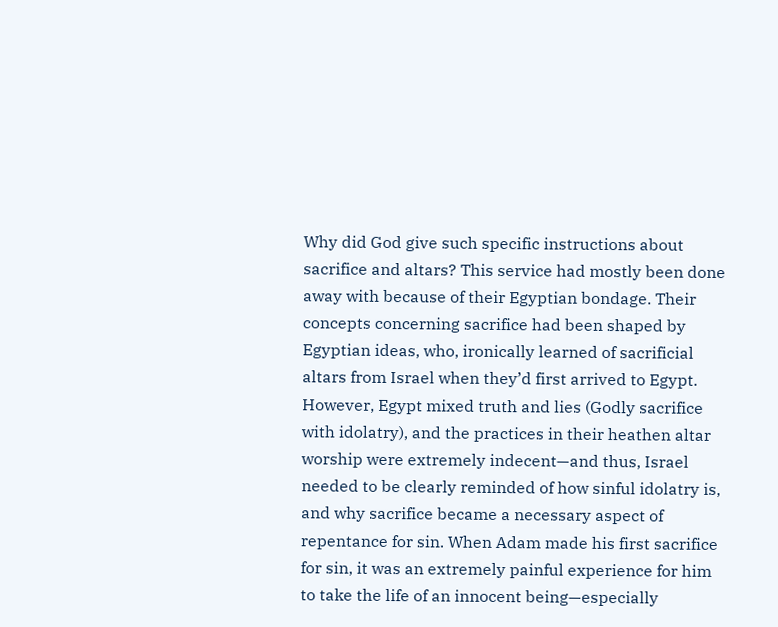Why did God give such specific instructions about sacrifice and altars? This service had mostly been done away with because of their Egyptian bondage. Their concepts concerning sacrifice had been shaped by Egyptian ideas, who, ironically learned of sacrificial altars from Israel when they’d first arrived to Egypt. However, Egypt mixed truth and lies (Godly sacrifice with idolatry), and the practices in their heathen altar worship were extremely indecent—and thus, Israel needed to be clearly reminded of how sinful idolatry is, and why sacrifice became a necessary aspect of repentance for sin. When Adam made his first sacrifice for sin, it was an extremely painful experience for him to take the life of an innocent being—especially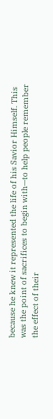because he knew it represented the life of his Savior Himself. This was the point of sacrifices to begin with—to help people remember the effect of their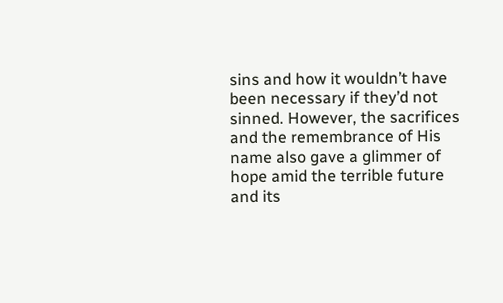sins and how it wouldn’t have been necessary if they’d not sinned. However, the sacrifices and the remembrance of His name also gave a glimmer of hope amid the terrible future and its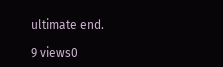ultimate end.

9 views0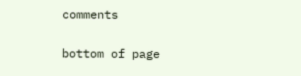comments


bottom of page